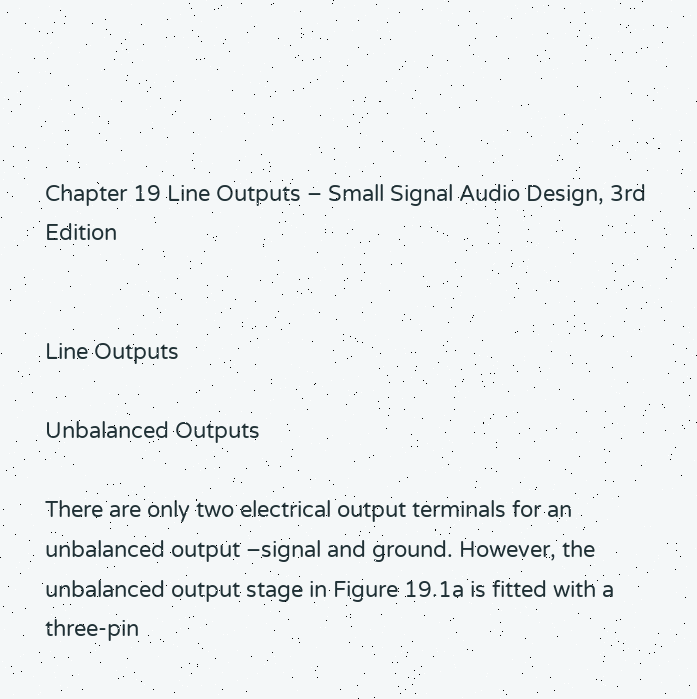Chapter 19 Line Outputs – Small Signal Audio Design, 3rd Edition


Line Outputs

Unbalanced Outputs

There are only two electrical output terminals for an unbalanced output –signal and ground. However, the unbalanced output stage in Figure 19.1a is fitted with a three-pin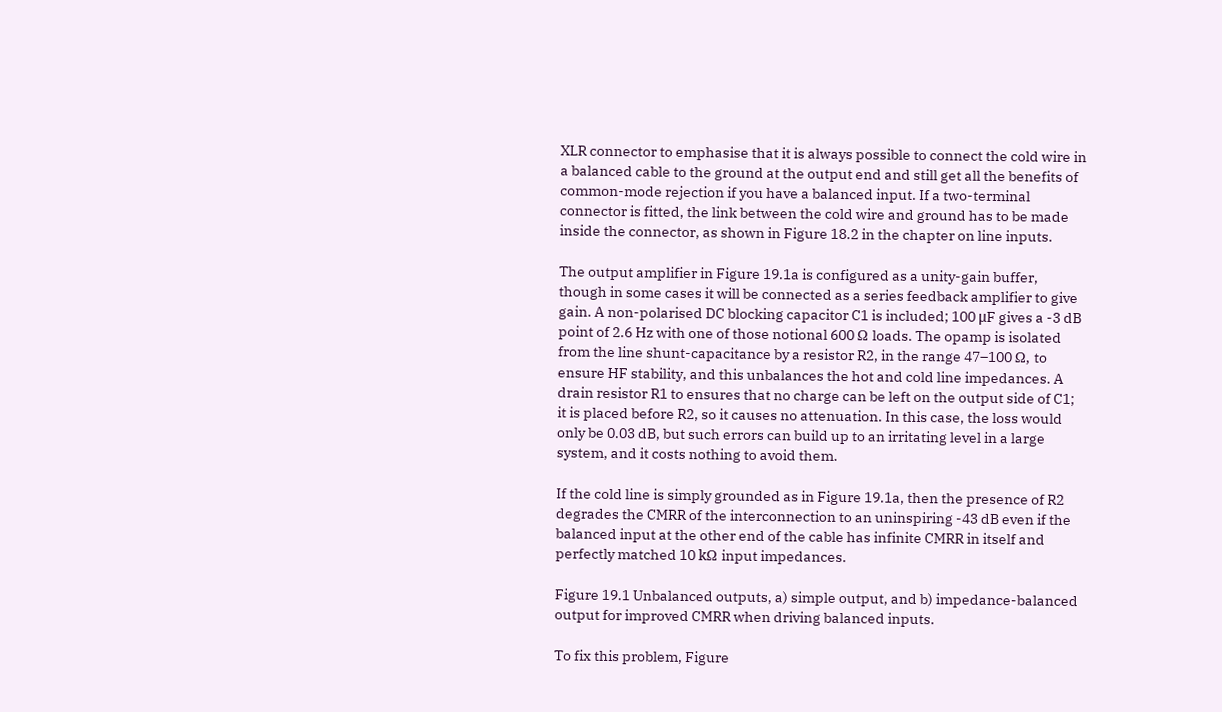XLR connector to emphasise that it is always possible to connect the cold wire in a balanced cable to the ground at the output end and still get all the benefits of common-mode rejection if you have a balanced input. If a two-terminal connector is fitted, the link between the cold wire and ground has to be made inside the connector, as shown in Figure 18.2 in the chapter on line inputs.

The output amplifier in Figure 19.1a is configured as a unity-gain buffer, though in some cases it will be connected as a series feedback amplifier to give gain. A non-polarised DC blocking capacitor C1 is included; 100 μF gives a -3 dB point of 2.6 Hz with one of those notional 600 Ω loads. The opamp is isolated from the line shunt-capacitance by a resistor R2, in the range 47–100 Ω, to ensure HF stability, and this unbalances the hot and cold line impedances. A drain resistor R1 to ensures that no charge can be left on the output side of C1; it is placed before R2, so it causes no attenuation. In this case, the loss would only be 0.03 dB, but such errors can build up to an irritating level in a large system, and it costs nothing to avoid them.

If the cold line is simply grounded as in Figure 19.1a, then the presence of R2 degrades the CMRR of the interconnection to an uninspiring -43 dB even if the balanced input at the other end of the cable has infinite CMRR in itself and perfectly matched 10 kΩ input impedances.

Figure 19.1 Unbalanced outputs, a) simple output, and b) impedance-balanced output for improved CMRR when driving balanced inputs.

To fix this problem, Figure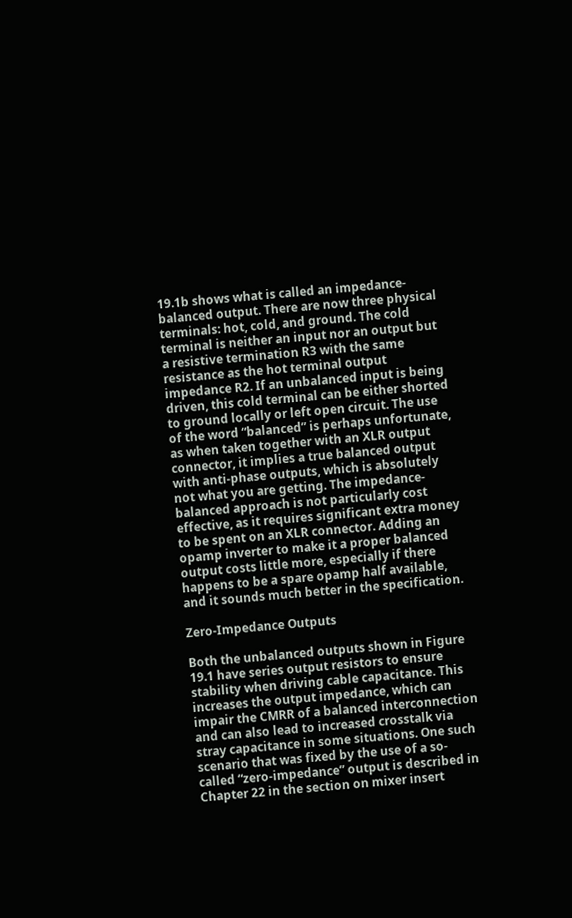19.1b shows what is called an impedance-balanced output. There are now three physical terminals: hot, cold, and ground. The cold terminal is neither an input nor an output but a resistive termination R3 with the same resistance as the hot terminal output impedance R2. If an unbalanced input is being driven, this cold terminal can be either shorted to ground locally or left open circuit. The use of the word “balanced” is perhaps unfortunate, as when taken together with an XLR output connector, it implies a true balanced output with anti-phase outputs, which is absolutely not what you are getting. The impedance-balanced approach is not particularly cost effective, as it requires significant extra money to be spent on an XLR connector. Adding an opamp inverter to make it a proper balanced output costs little more, especially if there happens to be a spare opamp half available, and it sounds much better in the specification.

Zero-Impedance Outputs

Both the unbalanced outputs shown in Figure 19.1 have series output resistors to ensure stability when driving cable capacitance. This increases the output impedance, which can impair the CMRR of a balanced interconnection and can also lead to increased crosstalk via stray capacitance in some situations. One such scenario that was fixed by the use of a so-called “zero-impedance” output is described in Chapter 22 in the section on mixer insert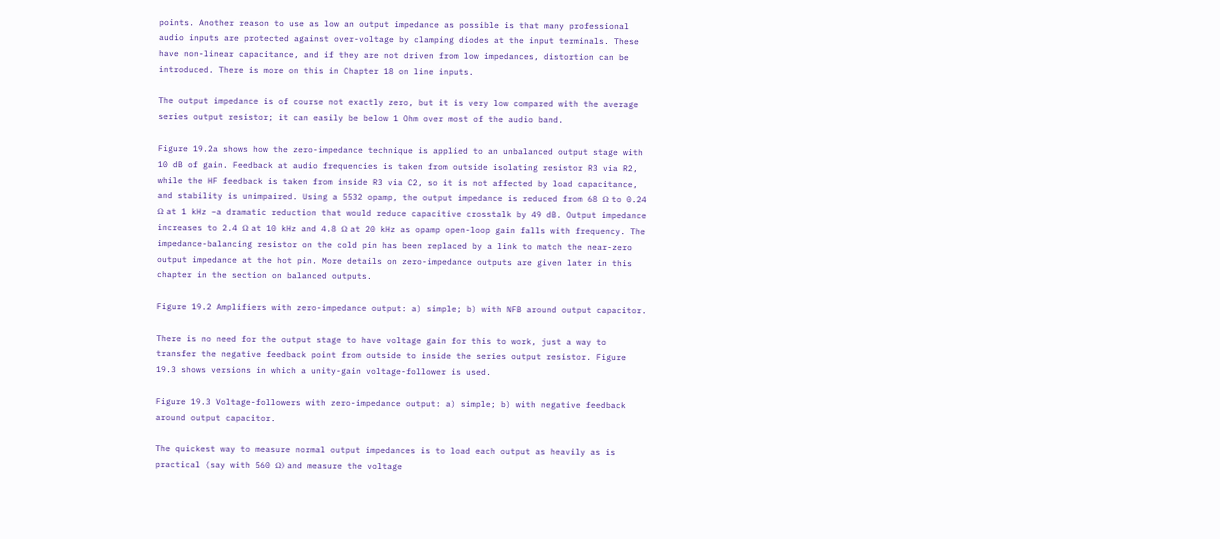points. Another reason to use as low an output impedance as possible is that many professional audio inputs are protected against over-voltage by clamping diodes at the input terminals. These have non-linear capacitance, and if they are not driven from low impedances, distortion can be introduced. There is more on this in Chapter 18 on line inputs.

The output impedance is of course not exactly zero, but it is very low compared with the average series output resistor; it can easily be below 1 Ohm over most of the audio band.

Figure 19.2a shows how the zero-impedance technique is applied to an unbalanced output stage with 10 dB of gain. Feedback at audio frequencies is taken from outside isolating resistor R3 via R2, while the HF feedback is taken from inside R3 via C2, so it is not affected by load capacitance, and stability is unimpaired. Using a 5532 opamp, the output impedance is reduced from 68 Ω to 0.24 Ω at 1 kHz –a dramatic reduction that would reduce capacitive crosstalk by 49 dB. Output impedance increases to 2.4 Ω at 10 kHz and 4.8 Ω at 20 kHz as opamp open-loop gain falls with frequency. The impedance-balancing resistor on the cold pin has been replaced by a link to match the near-zero output impedance at the hot pin. More details on zero-impedance outputs are given later in this chapter in the section on balanced outputs.

Figure 19.2 Amplifiers with zero-impedance output: a) simple; b) with NFB around output capacitor.

There is no need for the output stage to have voltage gain for this to work, just a way to transfer the negative feedback point from outside to inside the series output resistor. Figure 19.3 shows versions in which a unity-gain voltage-follower is used.

Figure 19.3 Voltage-followers with zero-impedance output: a) simple; b) with negative feedback around output capacitor.

The quickest way to measure normal output impedances is to load each output as heavily as is practical (say with 560 Ω) and measure the voltage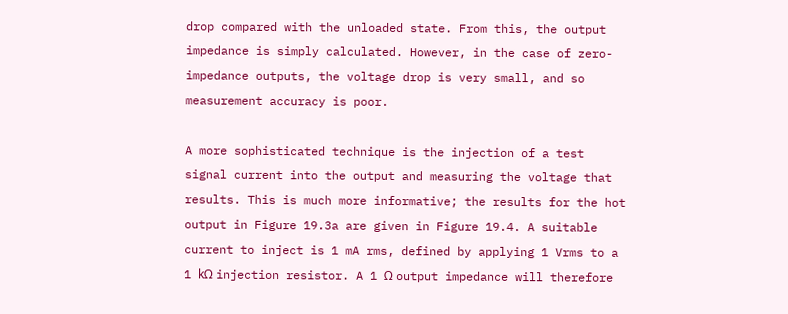drop compared with the unloaded state. From this, the output impedance is simply calculated. However, in the case of zero-impedance outputs, the voltage drop is very small, and so measurement accuracy is poor.

A more sophisticated technique is the injection of a test signal current into the output and measuring the voltage that results. This is much more informative; the results for the hot output in Figure 19.3a are given in Figure 19.4. A suitable current to inject is 1 mA rms, defined by applying 1 Vrms to a 1 kΩ injection resistor. A 1 Ω output impedance will therefore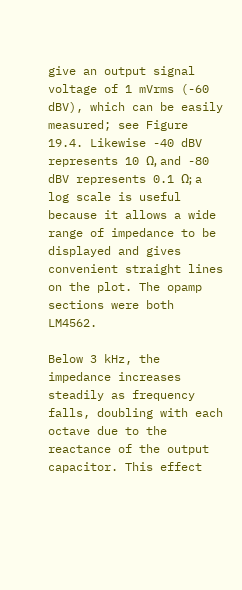give an output signal voltage of 1 mVrms (-60 dBV), which can be easily measured; see Figure 19.4. Likewise -40 dBV represents 10 Ω, and -80 dBV represents 0.1 Ω; a log scale is useful because it allows a wide range of impedance to be displayed and gives convenient straight lines on the plot. The opamp sections were both LM4562.

Below 3 kHz, the impedance increases steadily as frequency falls, doubling with each octave due to the reactance of the output capacitor. This effect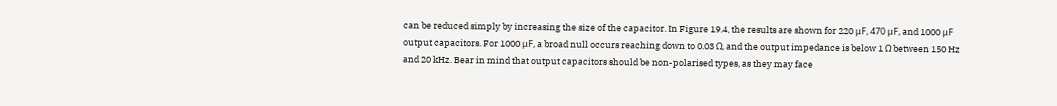can be reduced simply by increasing the size of the capacitor. In Figure 19.4, the results are shown for 220 μF, 470 μF, and 1000 μF output capacitors. For 1000 μF, a broad null occurs reaching down to 0.03 Ω, and the output impedance is below 1 Ω between 150 Hz and 20 kHz. Bear in mind that output capacitors should be non-polarised types, as they may face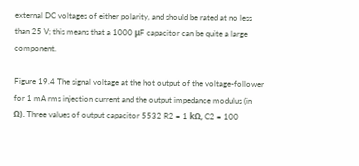external DC voltages of either polarity, and should be rated at no less than 25 V; this means that a 1000 μF capacitor can be quite a large component.

Figure 19.4 The signal voltage at the hot output of the voltage-follower for 1 mA rms injection current and the output impedance modulus (in Ω). Three values of output capacitor 5532 R2 = 1 kΩ, C2 = 100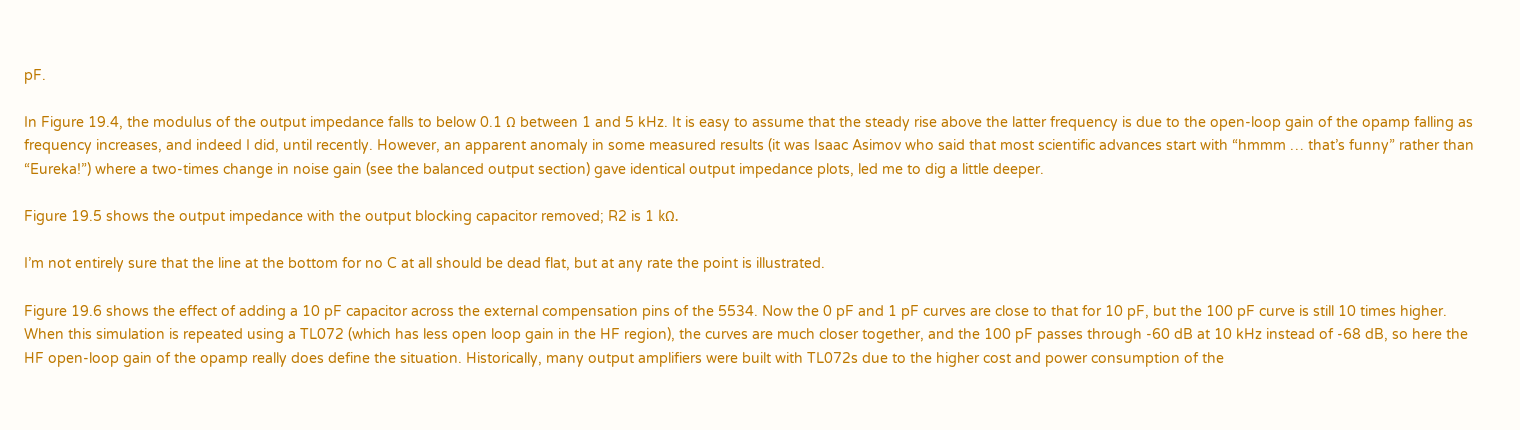pF.

In Figure 19.4, the modulus of the output impedance falls to below 0.1 Ω between 1 and 5 kHz. It is easy to assume that the steady rise above the latter frequency is due to the open-loop gain of the opamp falling as frequency increases, and indeed I did, until recently. However, an apparent anomaly in some measured results (it was Isaac Asimov who said that most scientific advances start with “hmmm … that’s funny” rather than “Eureka!”) where a two-times change in noise gain (see the balanced output section) gave identical output impedance plots, led me to dig a little deeper.

Figure 19.5 shows the output impedance with the output blocking capacitor removed; R2 is 1 kΩ.

I’m not entirely sure that the line at the bottom for no C at all should be dead flat, but at any rate the point is illustrated.

Figure 19.6 shows the effect of adding a 10 pF capacitor across the external compensation pins of the 5534. Now the 0 pF and 1 pF curves are close to that for 10 pF, but the 100 pF curve is still 10 times higher. When this simulation is repeated using a TL072 (which has less open loop gain in the HF region), the curves are much closer together, and the 100 pF passes through -60 dB at 10 kHz instead of -68 dB, so here the HF open-loop gain of the opamp really does define the situation. Historically, many output amplifiers were built with TL072s due to the higher cost and power consumption of the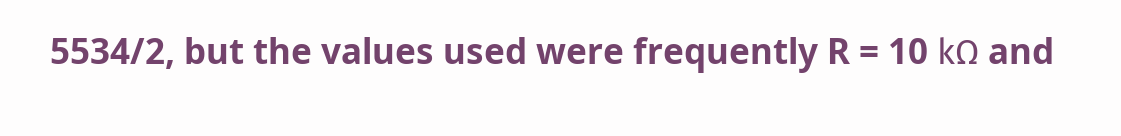5534/2, but the values used were frequently R = 10 kΩ and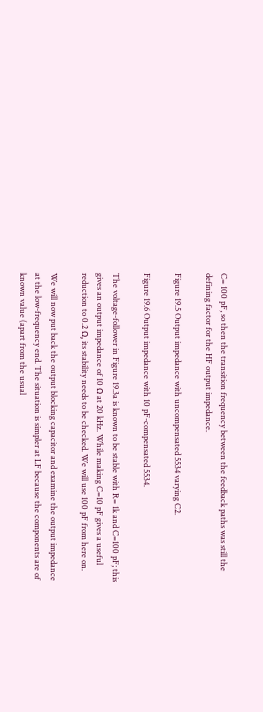C= 100 pF, so then the transition frequency between the feedback paths was still the defining factor for the HF output impedance.

Figure 19.5 Output impedance with uncompensated 5534 varying C2.

Figure 19.6 Output impedance with 10 pF-compensated 5534.

The voltage-follower in Figure 19.3a is known to be stable with R= 1k and C=100 pF; this gives an output impedance of 10 Ω at 20 kHz. While making C=10 pF gives a useful reduction to 0.2 Ω, its stability needs to be checked. We will use 100 pF from here on.

We will now put back the output blocking capacitor and examine the output impedance at the low-frequency end. The situation is simpler at LF because the components are of known value (apart from the usual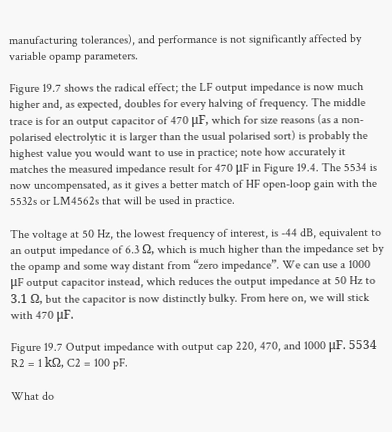manufacturing tolerances), and performance is not significantly affected by variable opamp parameters.

Figure 19.7 shows the radical effect; the LF output impedance is now much higher and, as expected, doubles for every halving of frequency. The middle trace is for an output capacitor of 470 μF, which for size reasons (as a non-polarised electrolytic it is larger than the usual polarised sort) is probably the highest value you would want to use in practice; note how accurately it matches the measured impedance result for 470 μF in Figure 19.4. The 5534 is now uncompensated, as it gives a better match of HF open-loop gain with the 5532s or LM4562s that will be used in practice.

The voltage at 50 Hz, the lowest frequency of interest, is -44 dB, equivalent to an output impedance of 6.3 Ω, which is much higher than the impedance set by the opamp and some way distant from “zero impedance”. We can use a 1000 μF output capacitor instead, which reduces the output impedance at 50 Hz to 3.1 Ω, but the capacitor is now distinctly bulky. From here on, we will stick with 470 μF.

Figure 19.7 Output impedance with output cap 220, 470, and 1000 μF. 5534 R2 = 1 kΩ, C2 = 100 pF.

What do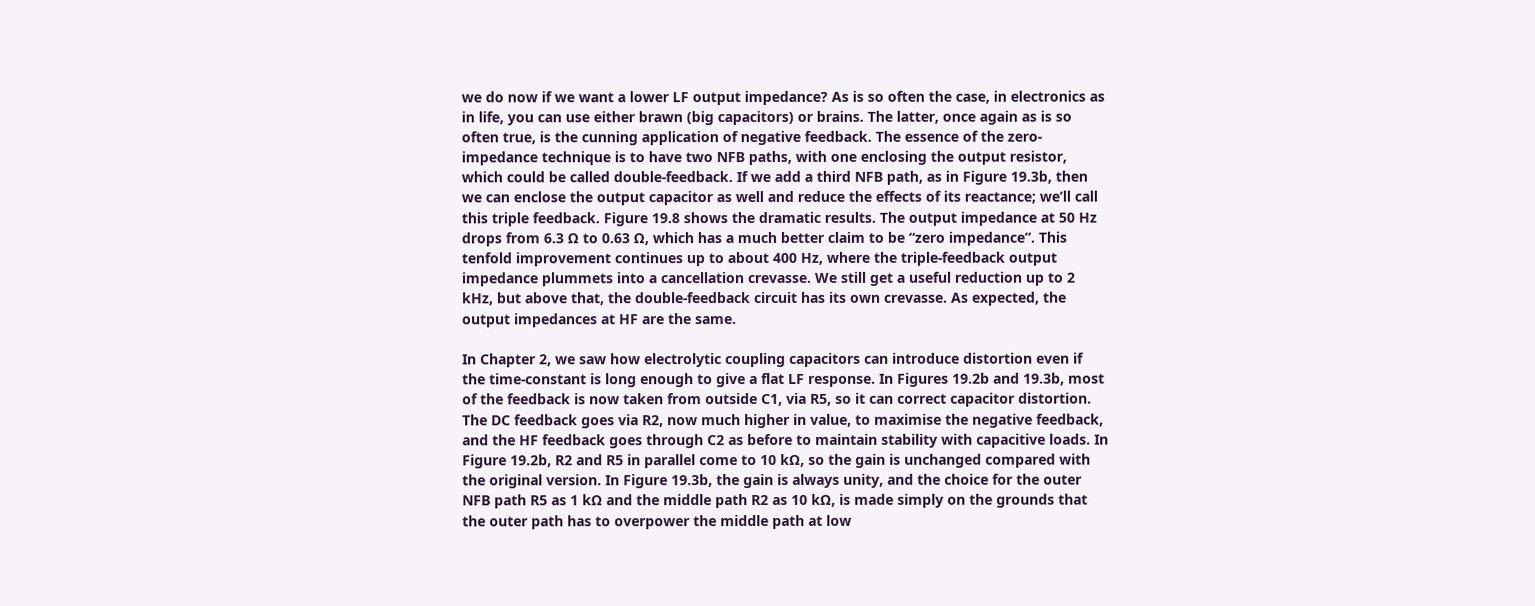we do now if we want a lower LF output impedance? As is so often the case, in electronics as in life, you can use either brawn (big capacitors) or brains. The latter, once again as is so often true, is the cunning application of negative feedback. The essence of the zero-impedance technique is to have two NFB paths, with one enclosing the output resistor, which could be called double-feedback. If we add a third NFB path, as in Figure 19.3b, then we can enclose the output capacitor as well and reduce the effects of its reactance; we’ll call this triple feedback. Figure 19.8 shows the dramatic results. The output impedance at 50 Hz drops from 6.3 Ω to 0.63 Ω, which has a much better claim to be “zero impedance”. This tenfold improvement continues up to about 400 Hz, where the triple-feedback output impedance plummets into a cancellation crevasse. We still get a useful reduction up to 2 kHz, but above that, the double-feedback circuit has its own crevasse. As expected, the output impedances at HF are the same.

In Chapter 2, we saw how electrolytic coupling capacitors can introduce distortion even if the time-constant is long enough to give a flat LF response. In Figures 19.2b and 19.3b, most of the feedback is now taken from outside C1, via R5, so it can correct capacitor distortion. The DC feedback goes via R2, now much higher in value, to maximise the negative feedback, and the HF feedback goes through C2 as before to maintain stability with capacitive loads. In Figure 19.2b, R2 and R5 in parallel come to 10 kΩ, so the gain is unchanged compared with the original version. In Figure 19.3b, the gain is always unity, and the choice for the outer NFB path R5 as 1 kΩ and the middle path R2 as 10 kΩ, is made simply on the grounds that the outer path has to overpower the middle path at low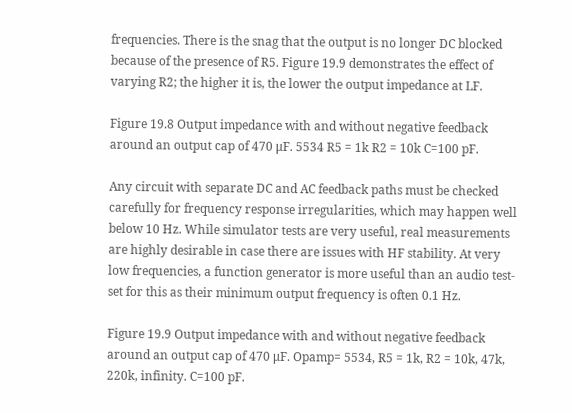frequencies. There is the snag that the output is no longer DC blocked because of the presence of R5. Figure 19.9 demonstrates the effect of varying R2; the higher it is, the lower the output impedance at LF.

Figure 19.8 Output impedance with and without negative feedback around an output cap of 470 μF. 5534 R5 = 1k R2 = 10k C=100 pF.

Any circuit with separate DC and AC feedback paths must be checked carefully for frequency response irregularities, which may happen well below 10 Hz. While simulator tests are very useful, real measurements are highly desirable in case there are issues with HF stability. At very low frequencies, a function generator is more useful than an audio test-set for this as their minimum output frequency is often 0.1 Hz.

Figure 19.9 Output impedance with and without negative feedback around an output cap of 470 μF. Opamp= 5534, R5 = 1k, R2 = 10k, 47k, 220k, infinity. C=100 pF.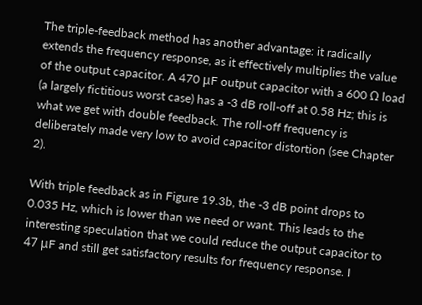The triple-feedback method has another advantage: it radically extends the frequency response, as it effectively multiplies the value of the output capacitor. A 470 μF output capacitor with a 600 Ω load (a largely fictitious worst case) has a -3 dB roll-off at 0.58 Hz; this is what we get with double feedback. The roll-off frequency is deliberately made very low to avoid capacitor distortion (see Chapter 2).

With triple feedback as in Figure 19.3b, the -3 dB point drops to 0.035 Hz, which is lower than we need or want. This leads to the interesting speculation that we could reduce the output capacitor to 47 μF and still get satisfactory results for frequency response. I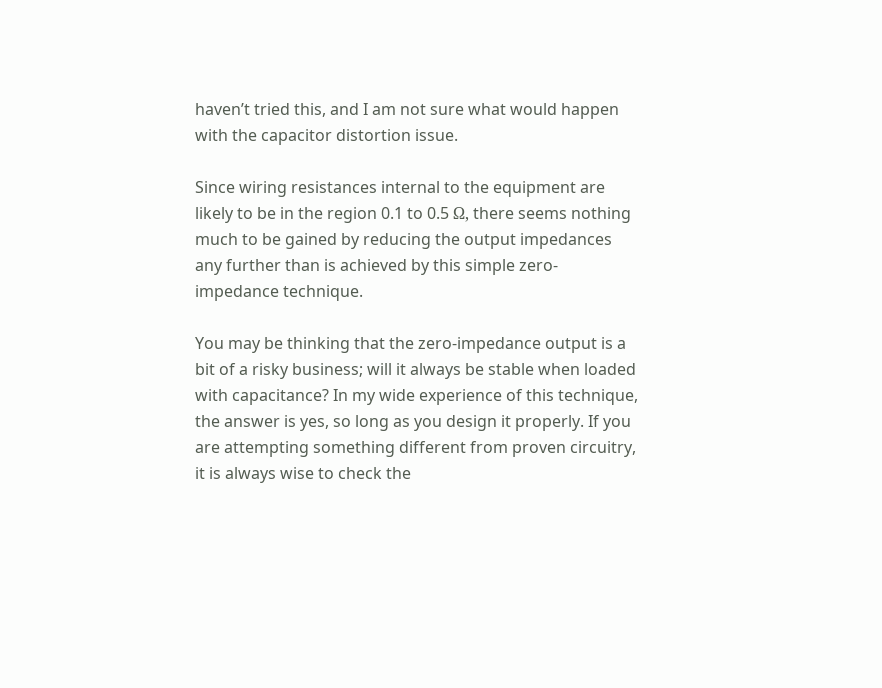haven’t tried this, and I am not sure what would happen with the capacitor distortion issue.

Since wiring resistances internal to the equipment are likely to be in the region 0.1 to 0.5 Ω, there seems nothing much to be gained by reducing the output impedances any further than is achieved by this simple zero-impedance technique.

You may be thinking that the zero-impedance output is a bit of a risky business; will it always be stable when loaded with capacitance? In my wide experience of this technique, the answer is yes, so long as you design it properly. If you are attempting something different from proven circuitry, it is always wise to check the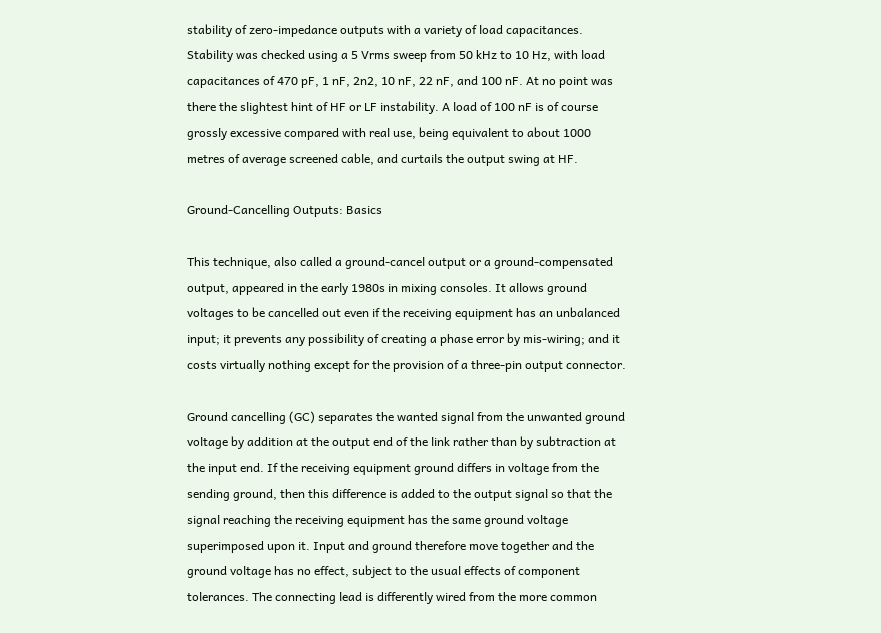stability of zero-impedance outputs with a variety of load capacitances. Stability was checked using a 5 Vrms sweep from 50 kHz to 10 Hz, with load capacitances of 470 pF, 1 nF, 2n2, 10 nF, 22 nF, and 100 nF. At no point was there the slightest hint of HF or LF instability. A load of 100 nF is of course grossly excessive compared with real use, being equivalent to about 1000 metres of average screened cable, and curtails the output swing at HF.

Ground-Cancelling Outputs: Basics

This technique, also called a ground-cancel output or a ground-compensated output, appeared in the early 1980s in mixing consoles. It allows ground voltages to be cancelled out even if the receiving equipment has an unbalanced input; it prevents any possibility of creating a phase error by mis-wiring; and it costs virtually nothing except for the provision of a three-pin output connector.

Ground cancelling (GC) separates the wanted signal from the unwanted ground voltage by addition at the output end of the link rather than by subtraction at the input end. If the receiving equipment ground differs in voltage from the sending ground, then this difference is added to the output signal so that the signal reaching the receiving equipment has the same ground voltage superimposed upon it. Input and ground therefore move together and the ground voltage has no effect, subject to the usual effects of component tolerances. The connecting lead is differently wired from the more common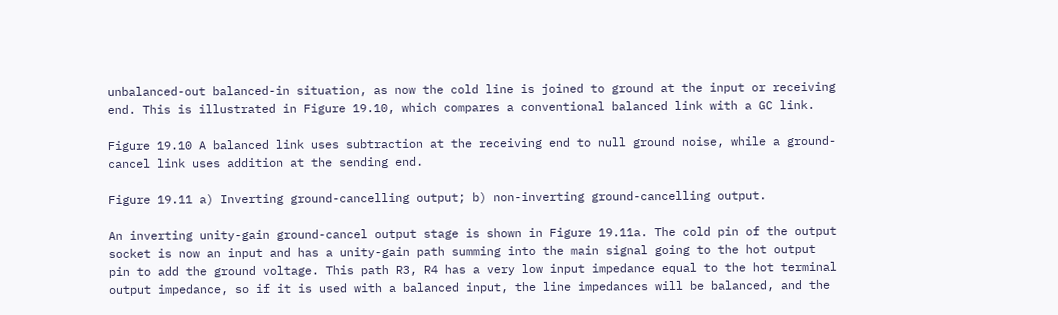unbalanced-out balanced-in situation, as now the cold line is joined to ground at the input or receiving end. This is illustrated in Figure 19.10, which compares a conventional balanced link with a GC link.

Figure 19.10 A balanced link uses subtraction at the receiving end to null ground noise, while a ground-cancel link uses addition at the sending end.

Figure 19.11 a) Inverting ground-cancelling output; b) non-inverting ground-cancelling output.

An inverting unity-gain ground-cancel output stage is shown in Figure 19.11a. The cold pin of the output socket is now an input and has a unity-gain path summing into the main signal going to the hot output pin to add the ground voltage. This path R3, R4 has a very low input impedance equal to the hot terminal output impedance, so if it is used with a balanced input, the line impedances will be balanced, and the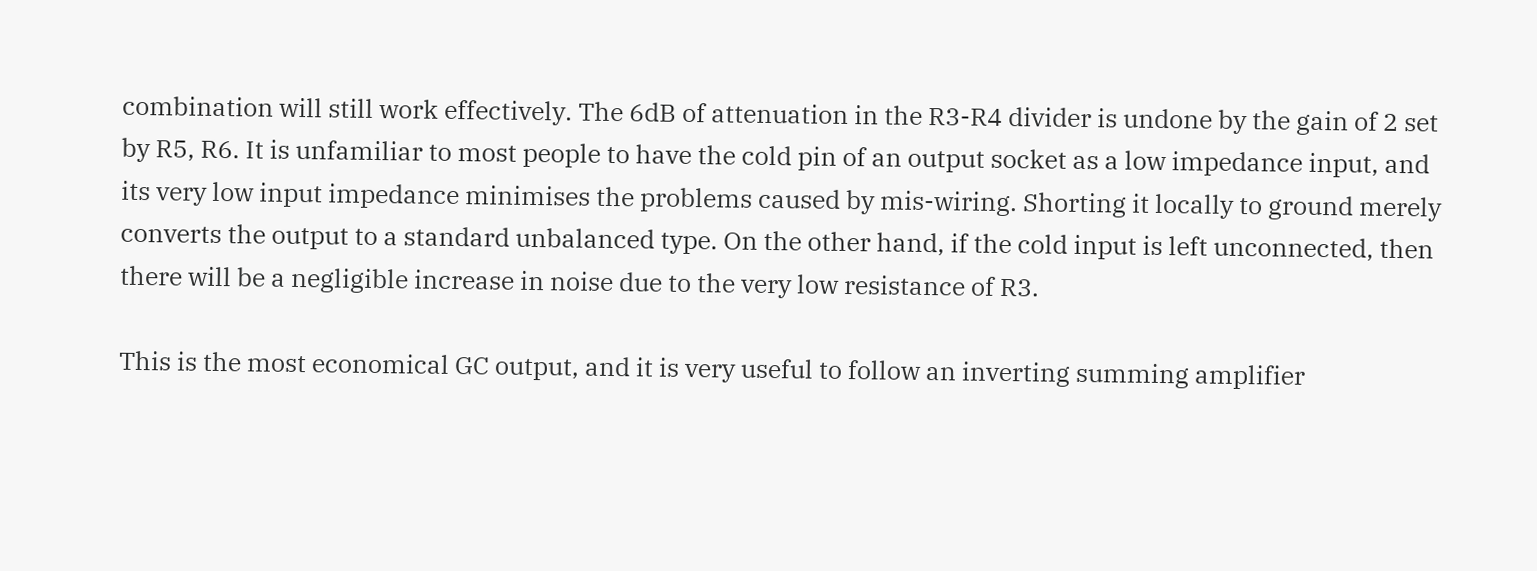combination will still work effectively. The 6dB of attenuation in the R3-R4 divider is undone by the gain of 2 set by R5, R6. It is unfamiliar to most people to have the cold pin of an output socket as a low impedance input, and its very low input impedance minimises the problems caused by mis-wiring. Shorting it locally to ground merely converts the output to a standard unbalanced type. On the other hand, if the cold input is left unconnected, then there will be a negligible increase in noise due to the very low resistance of R3.

This is the most economical GC output, and it is very useful to follow an inverting summing amplifier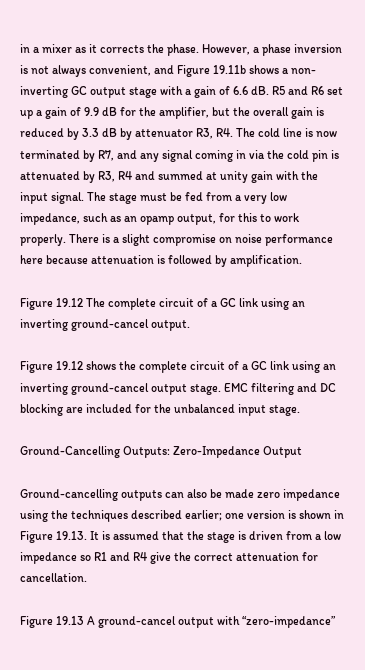in a mixer as it corrects the phase. However, a phase inversion is not always convenient, and Figure 19.11b shows a non-inverting GC output stage with a gain of 6.6 dB. R5 and R6 set up a gain of 9.9 dB for the amplifier, but the overall gain is reduced by 3.3 dB by attenuator R3, R4. The cold line is now terminated by R7, and any signal coming in via the cold pin is attenuated by R3, R4 and summed at unity gain with the input signal. The stage must be fed from a very low impedance, such as an opamp output, for this to work properly. There is a slight compromise on noise performance here because attenuation is followed by amplification.

Figure 19.12 The complete circuit of a GC link using an inverting ground-cancel output.

Figure 19.12 shows the complete circuit of a GC link using an inverting ground-cancel output stage. EMC filtering and DC blocking are included for the unbalanced input stage.

Ground-Cancelling Outputs: Zero-Impedance Output

Ground-cancelling outputs can also be made zero impedance using the techniques described earlier; one version is shown in Figure 19.13. It is assumed that the stage is driven from a low impedance so R1 and R4 give the correct attenuation for cancellation.

Figure 19.13 A ground-cancel output with “zero-impedance”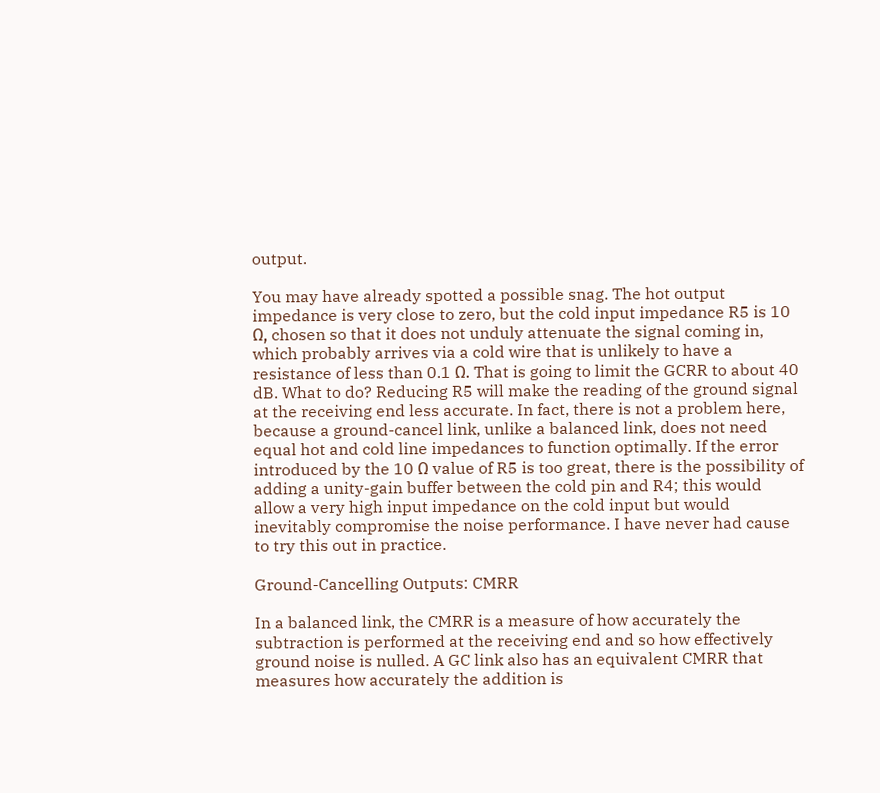output.

You may have already spotted a possible snag. The hot output impedance is very close to zero, but the cold input impedance R5 is 10 Ω, chosen so that it does not unduly attenuate the signal coming in, which probably arrives via a cold wire that is unlikely to have a resistance of less than 0.1 Ω. That is going to limit the GCRR to about 40 dB. What to do? Reducing R5 will make the reading of the ground signal at the receiving end less accurate. In fact, there is not a problem here, because a ground-cancel link, unlike a balanced link, does not need equal hot and cold line impedances to function optimally. If the error introduced by the 10 Ω value of R5 is too great, there is the possibility of adding a unity-gain buffer between the cold pin and R4; this would allow a very high input impedance on the cold input but would inevitably compromise the noise performance. I have never had cause to try this out in practice.

Ground-Cancelling Outputs: CMRR

In a balanced link, the CMRR is a measure of how accurately the subtraction is performed at the receiving end and so how effectively ground noise is nulled. A GC link also has an equivalent CMRR that measures how accurately the addition is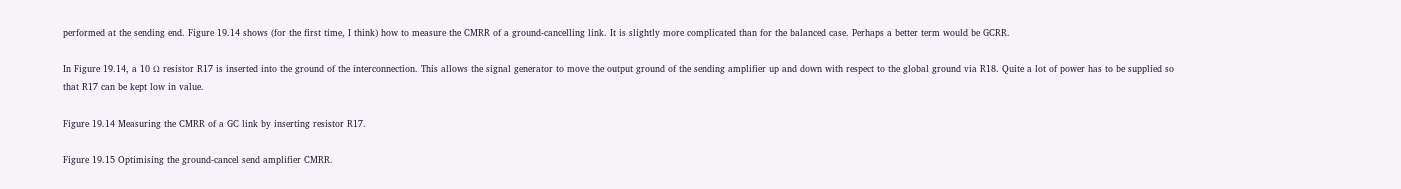performed at the sending end. Figure 19.14 shows (for the first time, I think) how to measure the CMRR of a ground-cancelling link. It is slightly more complicated than for the balanced case. Perhaps a better term would be GCRR.

In Figure 19.14, a 10 Ω resistor R17 is inserted into the ground of the interconnection. This allows the signal generator to move the output ground of the sending amplifier up and down with respect to the global ground via R18. Quite a lot of power has to be supplied so that R17 can be kept low in value.

Figure 19.14 Measuring the CMRR of a GC link by inserting resistor R17.

Figure 19.15 Optimising the ground-cancel send amplifier CMRR.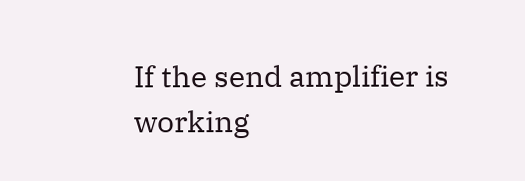If the send amplifier is working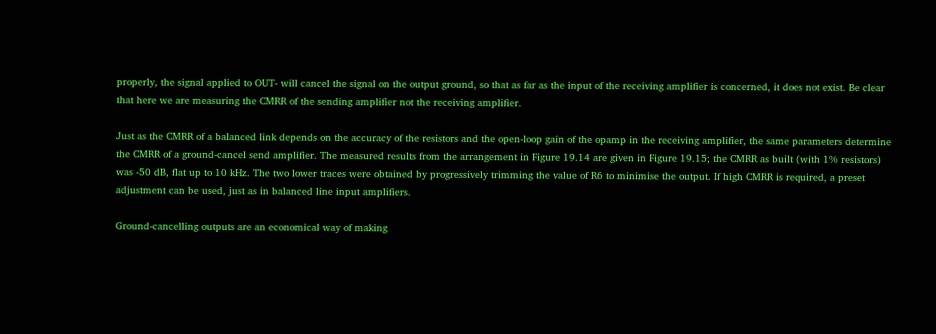properly, the signal applied to OUT- will cancel the signal on the output ground, so that as far as the input of the receiving amplifier is concerned, it does not exist. Be clear that here we are measuring the CMRR of the sending amplifier not the receiving amplifier.

Just as the CMRR of a balanced link depends on the accuracy of the resistors and the open-loop gain of the opamp in the receiving amplifier, the same parameters determine the CMRR of a ground-cancel send amplifier. The measured results from the arrangement in Figure 19.14 are given in Figure 19.15; the CMRR as built (with 1% resistors) was -50 dB, flat up to 10 kHz. The two lower traces were obtained by progressively trimming the value of R6 to minimise the output. If high CMRR is required, a preset adjustment can be used, just as in balanced line input amplifiers.

Ground-cancelling outputs are an economical way of making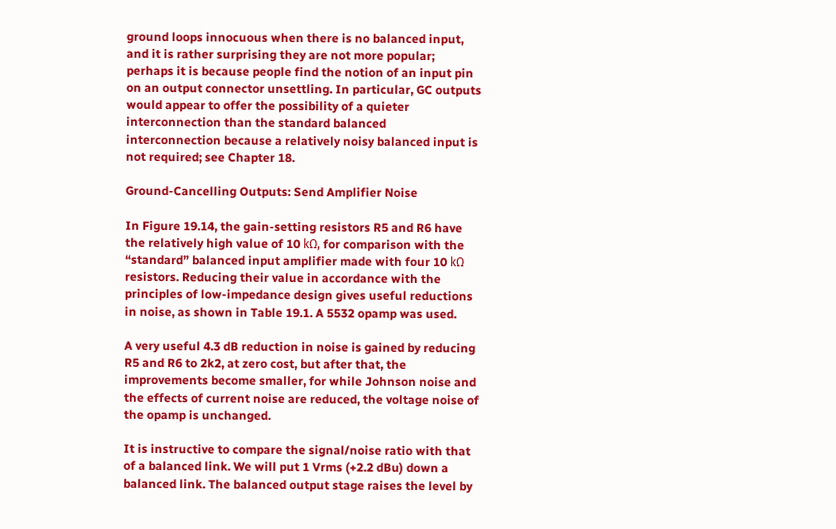ground loops innocuous when there is no balanced input, and it is rather surprising they are not more popular; perhaps it is because people find the notion of an input pin on an output connector unsettling. In particular, GC outputs would appear to offer the possibility of a quieter interconnection than the standard balanced interconnection because a relatively noisy balanced input is not required; see Chapter 18.

Ground-Cancelling Outputs: Send Amplifier Noise

In Figure 19.14, the gain-setting resistors R5 and R6 have the relatively high value of 10 kΩ, for comparison with the “standard” balanced input amplifier made with four 10 kΩ resistors. Reducing their value in accordance with the principles of low-impedance design gives useful reductions in noise, as shown in Table 19.1. A 5532 opamp was used.

A very useful 4.3 dB reduction in noise is gained by reducing R5 and R6 to 2k2, at zero cost, but after that, the improvements become smaller, for while Johnson noise and the effects of current noise are reduced, the voltage noise of the opamp is unchanged.

It is instructive to compare the signal/noise ratio with that of a balanced link. We will put 1 Vrms (+2.2 dBu) down a balanced link. The balanced output stage raises the level by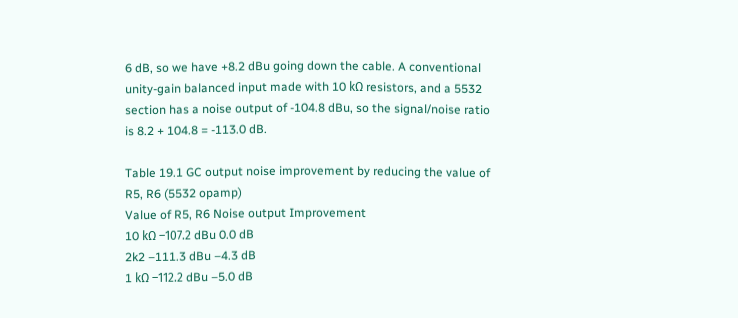6 dB, so we have +8.2 dBu going down the cable. A conventional unity-gain balanced input made with 10 kΩ resistors, and a 5532 section has a noise output of -104.8 dBu, so the signal/noise ratio is 8.2 + 104.8 = -113.0 dB.

Table 19.1 GC output noise improvement by reducing the value of R5, R6 (5532 opamp)
Value of R5, R6 Noise output Improvement
10 kΩ –107.2 dBu 0.0 dB
2k2 –111.3 dBu –4.3 dB
1 kΩ –112.2 dBu –5.0 dB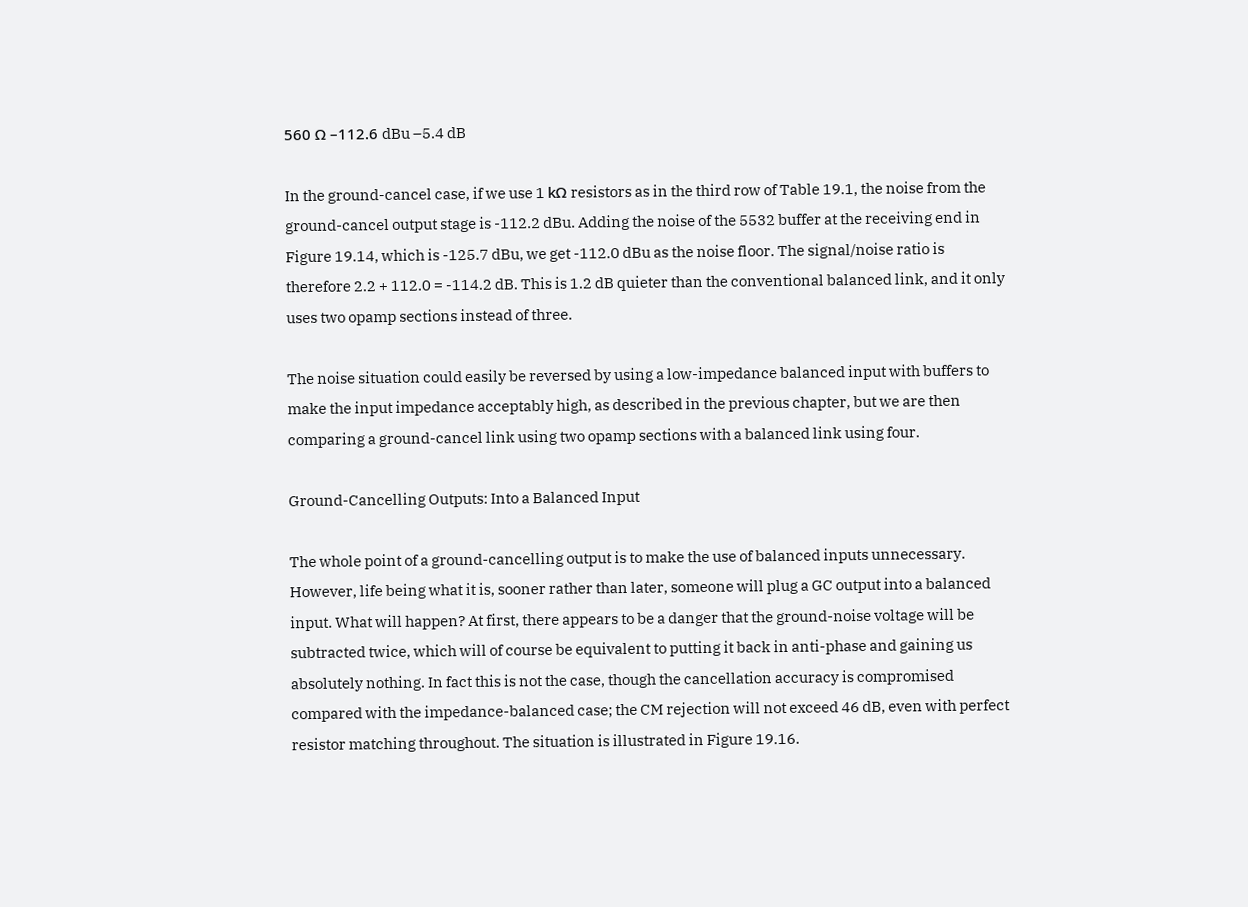560 Ω –112.6 dBu –5.4 dB

In the ground-cancel case, if we use 1 kΩ resistors as in the third row of Table 19.1, the noise from the ground-cancel output stage is -112.2 dBu. Adding the noise of the 5532 buffer at the receiving end in Figure 19.14, which is -125.7 dBu, we get -112.0 dBu as the noise floor. The signal/noise ratio is therefore 2.2 + 112.0 = -114.2 dB. This is 1.2 dB quieter than the conventional balanced link, and it only uses two opamp sections instead of three.

The noise situation could easily be reversed by using a low-impedance balanced input with buffers to make the input impedance acceptably high, as described in the previous chapter, but we are then comparing a ground-cancel link using two opamp sections with a balanced link using four.

Ground-Cancelling Outputs: Into a Balanced Input

The whole point of a ground-cancelling output is to make the use of balanced inputs unnecessary. However, life being what it is, sooner rather than later, someone will plug a GC output into a balanced input. What will happen? At first, there appears to be a danger that the ground-noise voltage will be subtracted twice, which will of course be equivalent to putting it back in anti-phase and gaining us absolutely nothing. In fact this is not the case, though the cancellation accuracy is compromised compared with the impedance-balanced case; the CM rejection will not exceed 46 dB, even with perfect resistor matching throughout. The situation is illustrated in Figure 19.16.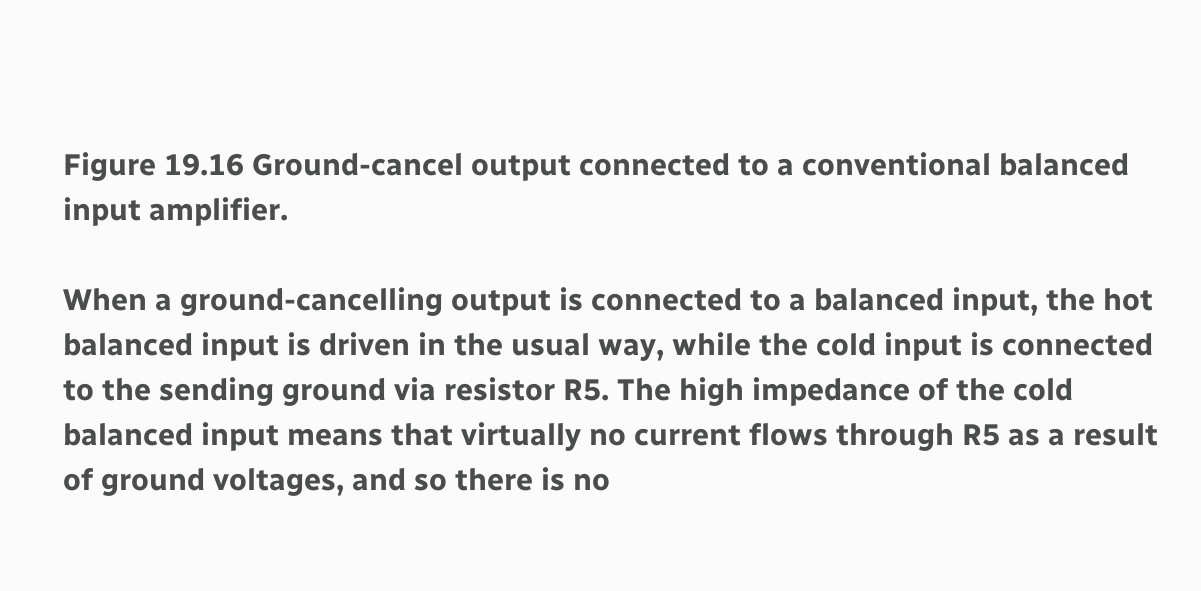Figure 19.16 Ground-cancel output connected to a conventional balanced input amplifier.

When a ground-cancelling output is connected to a balanced input, the hot balanced input is driven in the usual way, while the cold input is connected to the sending ground via resistor R5. The high impedance of the cold balanced input means that virtually no current flows through R5 as a result of ground voltages, and so there is no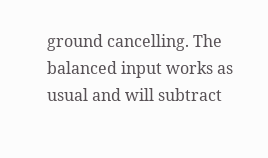ground cancelling. The balanced input works as usual and will subtract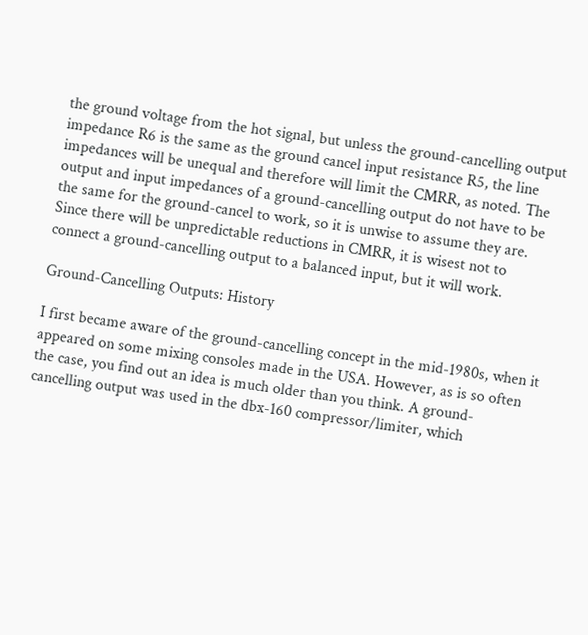the ground voltage from the hot signal, but unless the ground-cancelling output impedance R6 is the same as the ground cancel input resistance R5, the line impedances will be unequal and therefore will limit the CMRR, as noted. The output and input impedances of a ground-cancelling output do not have to be the same for the ground-cancel to work, so it is unwise to assume they are. Since there will be unpredictable reductions in CMRR, it is wisest not to connect a ground-cancelling output to a balanced input, but it will work.

Ground-Cancelling Outputs: History

I first became aware of the ground-cancelling concept in the mid-1980s, when it appeared on some mixing consoles made in the USA. However, as is so often the case, you find out an idea is much older than you think. A ground-cancelling output was used in the dbx-160 compressor/limiter, which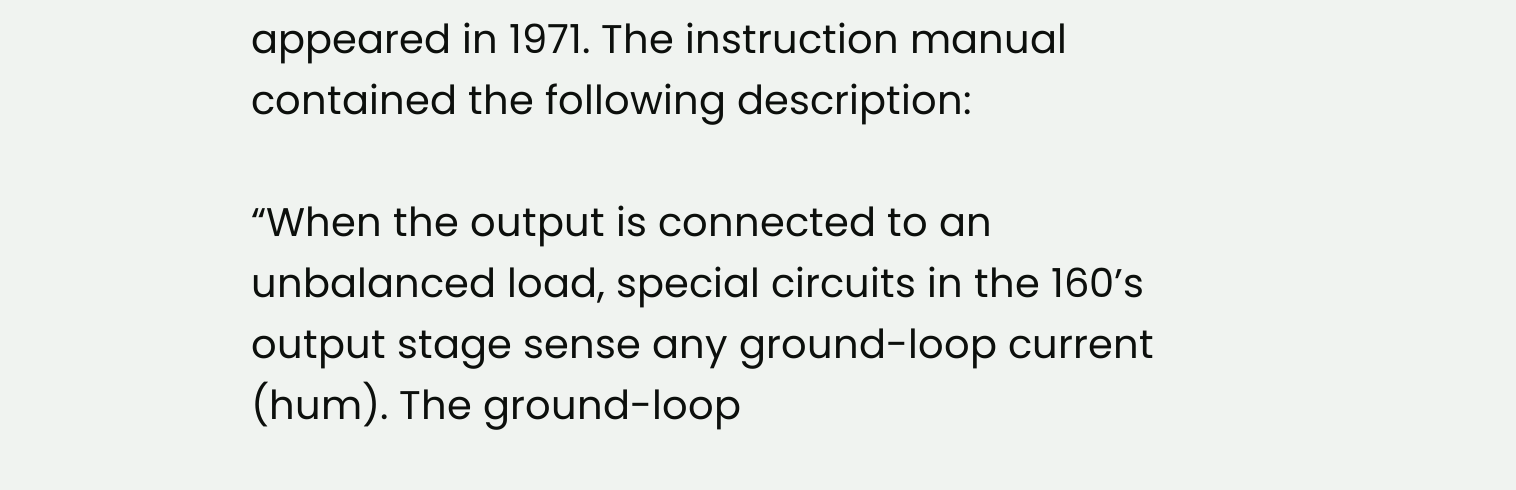appeared in 1971. The instruction manual contained the following description:

“When the output is connected to an unbalanced load, special circuits in the 160’s output stage sense any ground-loop current (hum). The ground-loop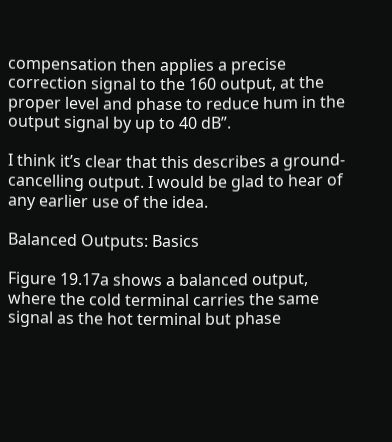compensation then applies a precise correction signal to the 160 output, at the proper level and phase to reduce hum in the output signal by up to 40 dB”.

I think it’s clear that this describes a ground-cancelling output. I would be glad to hear of any earlier use of the idea.

Balanced Outputs: Basics

Figure 19.17a shows a balanced output, where the cold terminal carries the same signal as the hot terminal but phase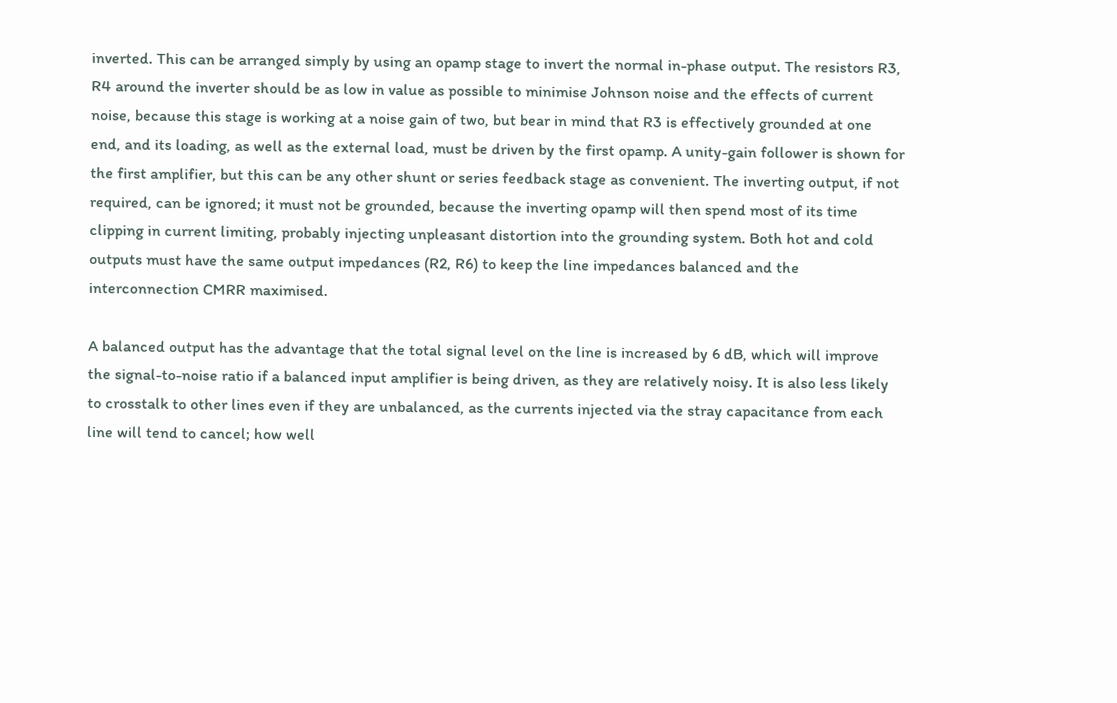inverted. This can be arranged simply by using an opamp stage to invert the normal in-phase output. The resistors R3, R4 around the inverter should be as low in value as possible to minimise Johnson noise and the effects of current noise, because this stage is working at a noise gain of two, but bear in mind that R3 is effectively grounded at one end, and its loading, as well as the external load, must be driven by the first opamp. A unity-gain follower is shown for the first amplifier, but this can be any other shunt or series feedback stage as convenient. The inverting output, if not required, can be ignored; it must not be grounded, because the inverting opamp will then spend most of its time clipping in current limiting, probably injecting unpleasant distortion into the grounding system. Both hot and cold outputs must have the same output impedances (R2, R6) to keep the line impedances balanced and the interconnection CMRR maximised.

A balanced output has the advantage that the total signal level on the line is increased by 6 dB, which will improve the signal-to-noise ratio if a balanced input amplifier is being driven, as they are relatively noisy. It is also less likely to crosstalk to other lines even if they are unbalanced, as the currents injected via the stray capacitance from each line will tend to cancel; how well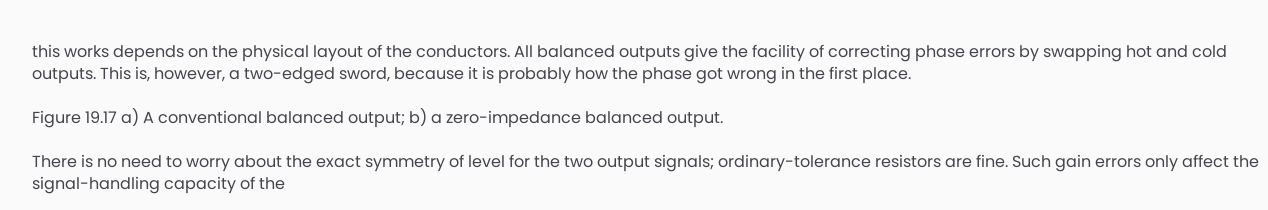this works depends on the physical layout of the conductors. All balanced outputs give the facility of correcting phase errors by swapping hot and cold outputs. This is, however, a two-edged sword, because it is probably how the phase got wrong in the first place.

Figure 19.17 a) A conventional balanced output; b) a zero-impedance balanced output.

There is no need to worry about the exact symmetry of level for the two output signals; ordinary-tolerance resistors are fine. Such gain errors only affect the signal-handling capacity of the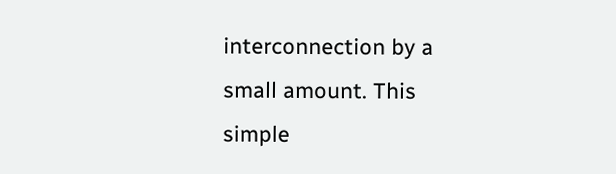interconnection by a small amount. This simple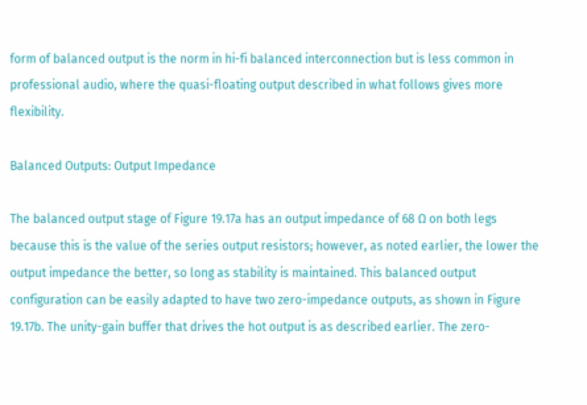form of balanced output is the norm in hi-fi balanced interconnection but is less common in professional audio, where the quasi-floating output described in what follows gives more flexibility.

Balanced Outputs: Output Impedance

The balanced output stage of Figure 19.17a has an output impedance of 68 Ω on both legs because this is the value of the series output resistors; however, as noted earlier, the lower the output impedance the better, so long as stability is maintained. This balanced output configuration can be easily adapted to have two zero-impedance outputs, as shown in Figure 19.17b. The unity-gain buffer that drives the hot output is as described earlier. The zero-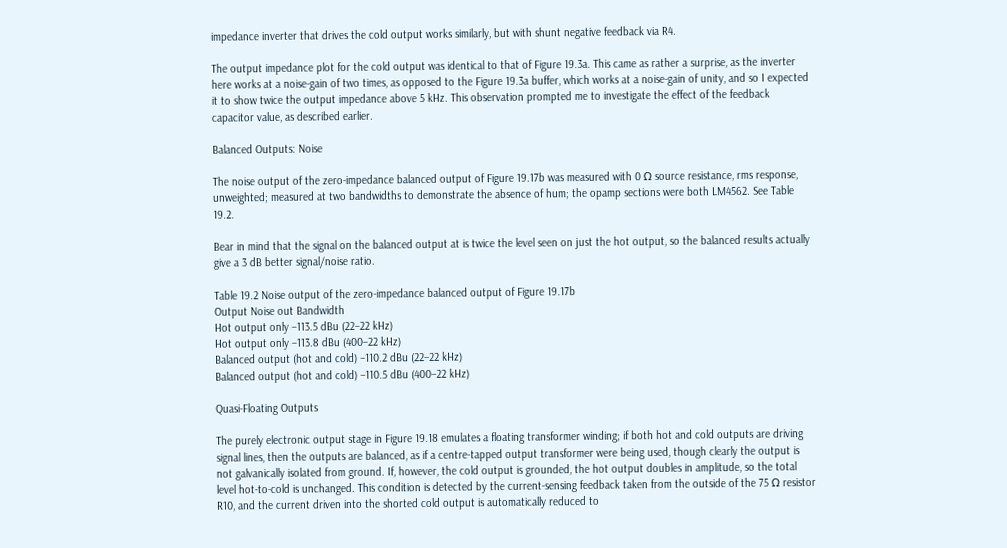impedance inverter that drives the cold output works similarly, but with shunt negative feedback via R4.

The output impedance plot for the cold output was identical to that of Figure 19.3a. This came as rather a surprise, as the inverter here works at a noise-gain of two times, as opposed to the Figure 19.3a buffer, which works at a noise-gain of unity, and so I expected it to show twice the output impedance above 5 kHz. This observation prompted me to investigate the effect of the feedback capacitor value, as described earlier.

Balanced Outputs: Noise

The noise output of the zero-impedance balanced output of Figure 19.17b was measured with 0 Ω source resistance, rms response, unweighted; measured at two bandwidths to demonstrate the absence of hum; the opamp sections were both LM4562. See Table 19.2.

Bear in mind that the signal on the balanced output at is twice the level seen on just the hot output, so the balanced results actually give a 3 dB better signal/noise ratio.

Table 19.2 Noise output of the zero-impedance balanced output of Figure 19.17b
Output Noise out Bandwidth
Hot output only –113.5 dBu (22–22 kHz)
Hot output only –113.8 dBu (400–22 kHz)
Balanced output (hot and cold) –110.2 dBu (22–22 kHz)
Balanced output (hot and cold) –110.5 dBu (400–22 kHz)

Quasi-Floating Outputs

The purely electronic output stage in Figure 19.18 emulates a floating transformer winding; if both hot and cold outputs are driving signal lines, then the outputs are balanced, as if a centre-tapped output transformer were being used, though clearly the output is not galvanically isolated from ground. If, however, the cold output is grounded, the hot output doubles in amplitude, so the total level hot-to-cold is unchanged. This condition is detected by the current-sensing feedback taken from the outside of the 75 Ω resistor R10, and the current driven into the shorted cold output is automatically reduced to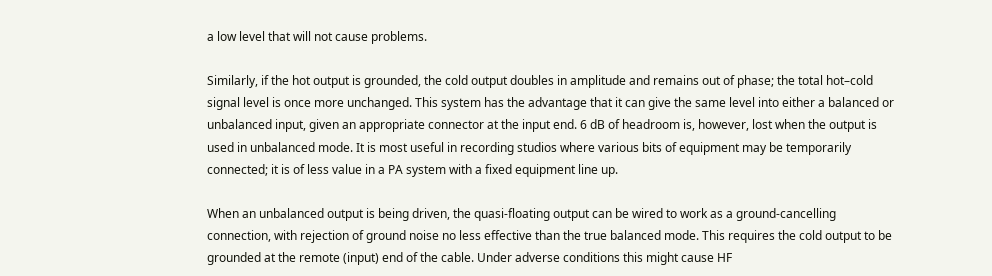a low level that will not cause problems.

Similarly, if the hot output is grounded, the cold output doubles in amplitude and remains out of phase; the total hot–cold signal level is once more unchanged. This system has the advantage that it can give the same level into either a balanced or unbalanced input, given an appropriate connector at the input end. 6 dB of headroom is, however, lost when the output is used in unbalanced mode. It is most useful in recording studios where various bits of equipment may be temporarily connected; it is of less value in a PA system with a fixed equipment line up.

When an unbalanced output is being driven, the quasi-floating output can be wired to work as a ground-cancelling connection, with rejection of ground noise no less effective than the true balanced mode. This requires the cold output to be grounded at the remote (input) end of the cable. Under adverse conditions this might cause HF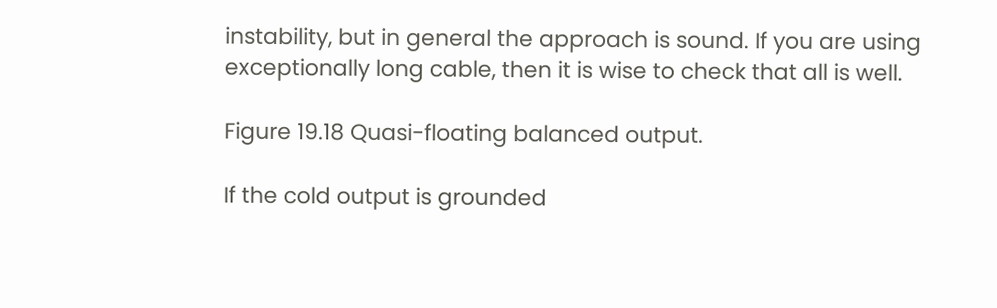instability, but in general the approach is sound. If you are using exceptionally long cable, then it is wise to check that all is well.

Figure 19.18 Quasi-floating balanced output.

If the cold output is grounded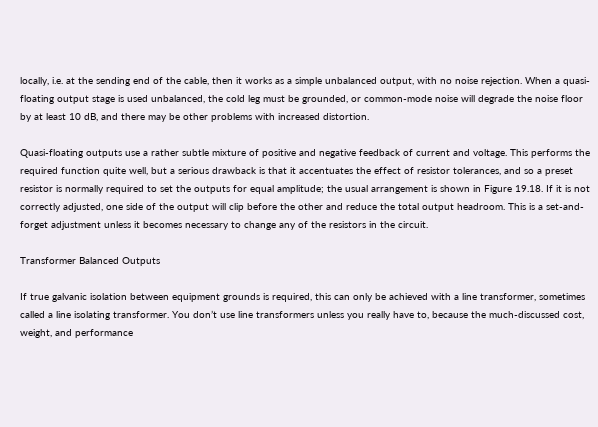locally, i.e. at the sending end of the cable, then it works as a simple unbalanced output, with no noise rejection. When a quasi-floating output stage is used unbalanced, the cold leg must be grounded, or common-mode noise will degrade the noise floor by at least 10 dB, and there may be other problems with increased distortion.

Quasi-floating outputs use a rather subtle mixture of positive and negative feedback of current and voltage. This performs the required function quite well, but a serious drawback is that it accentuates the effect of resistor tolerances, and so a preset resistor is normally required to set the outputs for equal amplitude; the usual arrangement is shown in Figure 19.18. If it is not correctly adjusted, one side of the output will clip before the other and reduce the total output headroom. This is a set-and-forget adjustment unless it becomes necessary to change any of the resistors in the circuit.

Transformer Balanced Outputs

If true galvanic isolation between equipment grounds is required, this can only be achieved with a line transformer, sometimes called a line isolating transformer. You don’t use line transformers unless you really have to, because the much-discussed cost, weight, and performance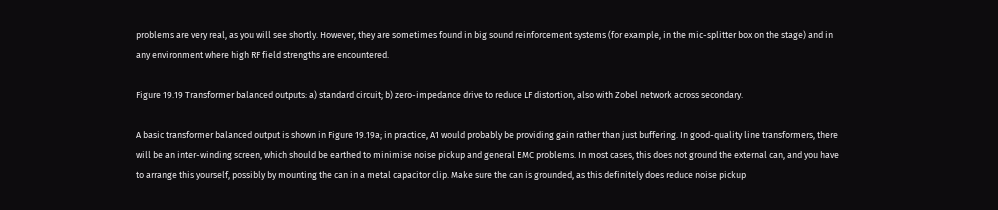problems are very real, as you will see shortly. However, they are sometimes found in big sound reinforcement systems (for example, in the mic-splitter box on the stage) and in any environment where high RF field strengths are encountered.

Figure 19.19 Transformer balanced outputs: a) standard circuit; b) zero-impedance drive to reduce LF distortion, also with Zobel network across secondary.

A basic transformer balanced output is shown in Figure 19.19a; in practice, A1 would probably be providing gain rather than just buffering. In good-quality line transformers, there will be an inter-winding screen, which should be earthed to minimise noise pickup and general EMC problems. In most cases, this does not ground the external can, and you have to arrange this yourself, possibly by mounting the can in a metal capacitor clip. Make sure the can is grounded, as this definitely does reduce noise pickup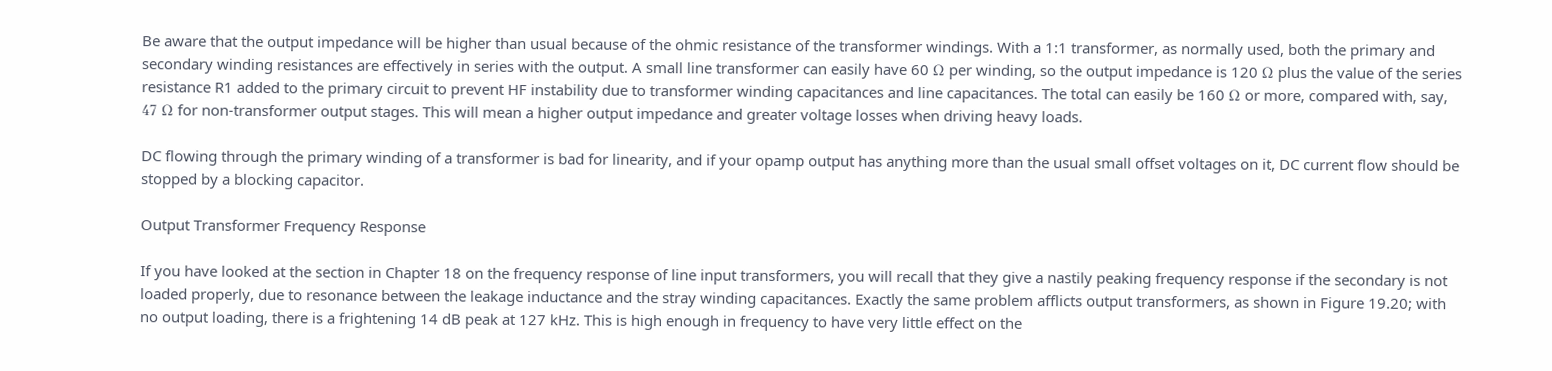Be aware that the output impedance will be higher than usual because of the ohmic resistance of the transformer windings. With a 1:1 transformer, as normally used, both the primary and secondary winding resistances are effectively in series with the output. A small line transformer can easily have 60 Ω per winding, so the output impedance is 120 Ω plus the value of the series resistance R1 added to the primary circuit to prevent HF instability due to transformer winding capacitances and line capacitances. The total can easily be 160 Ω or more, compared with, say, 47 Ω for non-transformer output stages. This will mean a higher output impedance and greater voltage losses when driving heavy loads.

DC flowing through the primary winding of a transformer is bad for linearity, and if your opamp output has anything more than the usual small offset voltages on it, DC current flow should be stopped by a blocking capacitor.

Output Transformer Frequency Response

If you have looked at the section in Chapter 18 on the frequency response of line input transformers, you will recall that they give a nastily peaking frequency response if the secondary is not loaded properly, due to resonance between the leakage inductance and the stray winding capacitances. Exactly the same problem afflicts output transformers, as shown in Figure 19.20; with no output loading, there is a frightening 14 dB peak at 127 kHz. This is high enough in frequency to have very little effect on the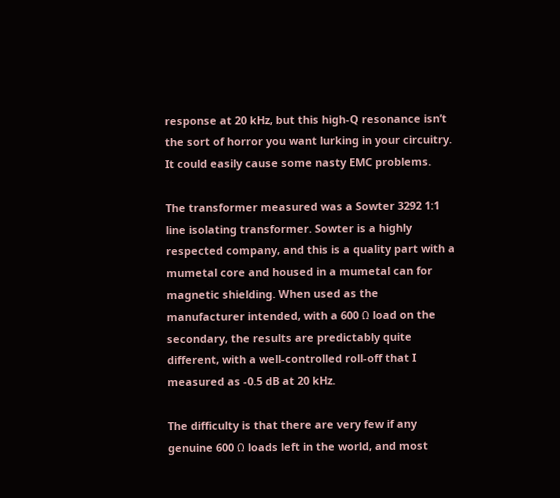response at 20 kHz, but this high-Q resonance isn’t the sort of horror you want lurking in your circuitry. It could easily cause some nasty EMC problems.

The transformer measured was a Sowter 3292 1:1 line isolating transformer. Sowter is a highly respected company, and this is a quality part with a mumetal core and housed in a mumetal can for magnetic shielding. When used as the manufacturer intended, with a 600 Ω load on the secondary, the results are predictably quite different, with a well-controlled roll-off that I measured as -0.5 dB at 20 kHz.

The difficulty is that there are very few if any genuine 600 Ω loads left in the world, and most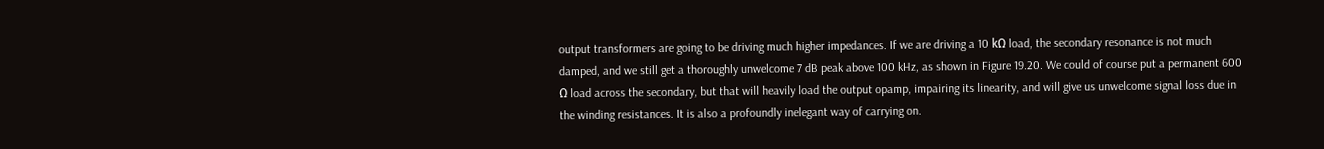output transformers are going to be driving much higher impedances. If we are driving a 10 kΩ load, the secondary resonance is not much damped, and we still get a thoroughly unwelcome 7 dB peak above 100 kHz, as shown in Figure 19.20. We could of course put a permanent 600 Ω load across the secondary, but that will heavily load the output opamp, impairing its linearity, and will give us unwelcome signal loss due in the winding resistances. It is also a profoundly inelegant way of carrying on.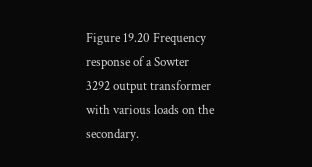Figure 19.20 Frequency response of a Sowter 3292 output transformer with various loads on the secondary.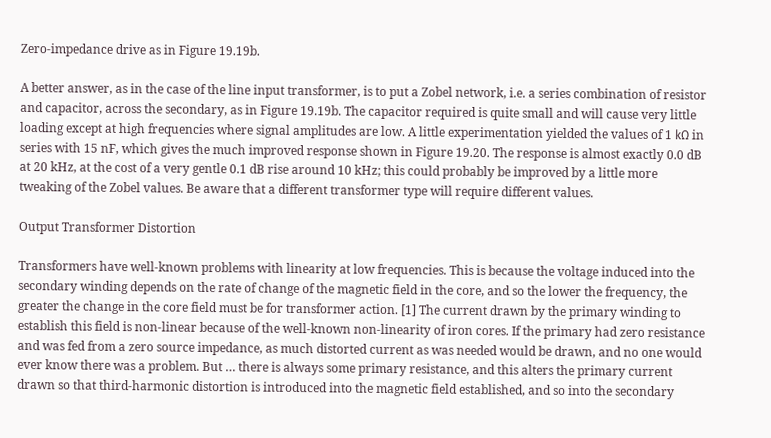Zero-impedance drive as in Figure 19.19b.

A better answer, as in the case of the line input transformer, is to put a Zobel network, i.e. a series combination of resistor and capacitor, across the secondary, as in Figure 19.19b. The capacitor required is quite small and will cause very little loading except at high frequencies where signal amplitudes are low. A little experimentation yielded the values of 1 kΩ in series with 15 nF, which gives the much improved response shown in Figure 19.20. The response is almost exactly 0.0 dB at 20 kHz, at the cost of a very gentle 0.1 dB rise around 10 kHz; this could probably be improved by a little more tweaking of the Zobel values. Be aware that a different transformer type will require different values.

Output Transformer Distortion

Transformers have well-known problems with linearity at low frequencies. This is because the voltage induced into the secondary winding depends on the rate of change of the magnetic field in the core, and so the lower the frequency, the greater the change in the core field must be for transformer action. [1] The current drawn by the primary winding to establish this field is non-linear because of the well-known non-linearity of iron cores. If the primary had zero resistance and was fed from a zero source impedance, as much distorted current as was needed would be drawn, and no one would ever know there was a problem. But … there is always some primary resistance, and this alters the primary current drawn so that third-harmonic distortion is introduced into the magnetic field established, and so into the secondary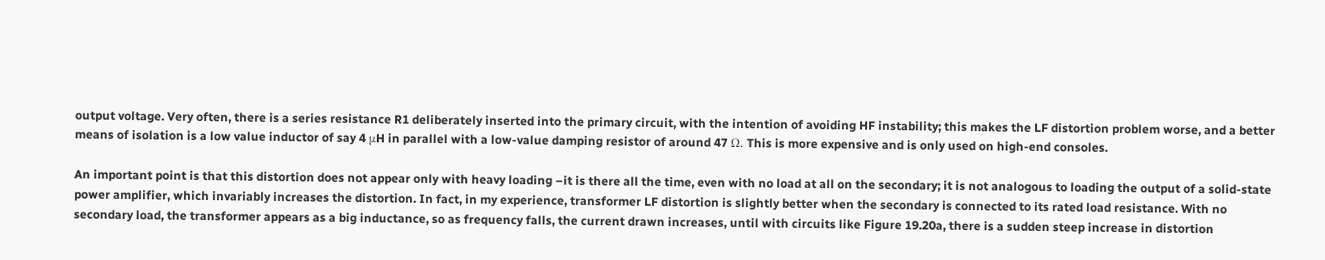output voltage. Very often, there is a series resistance R1 deliberately inserted into the primary circuit, with the intention of avoiding HF instability; this makes the LF distortion problem worse, and a better means of isolation is a low value inductor of say 4 μH in parallel with a low-value damping resistor of around 47 Ω. This is more expensive and is only used on high-end consoles.

An important point is that this distortion does not appear only with heavy loading –it is there all the time, even with no load at all on the secondary; it is not analogous to loading the output of a solid-state power amplifier, which invariably increases the distortion. In fact, in my experience, transformer LF distortion is slightly better when the secondary is connected to its rated load resistance. With no secondary load, the transformer appears as a big inductance, so as frequency falls, the current drawn increases, until with circuits like Figure 19.20a, there is a sudden steep increase in distortion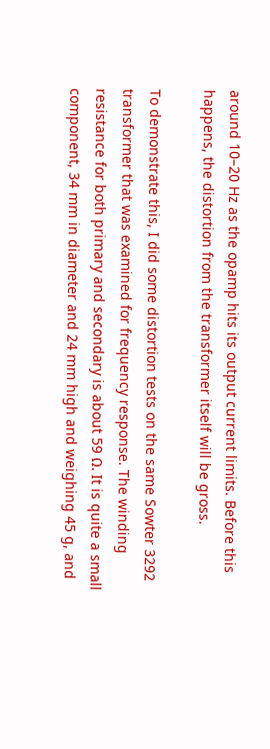around 10–20 Hz as the opamp hits its output current limits. Before this happens, the distortion from the transformer itself will be gross.

To demonstrate this, I did some distortion tests on the same Sowter 3292 transformer that was examined for frequency response. The winding resistance for both primary and secondary is about 59 Ω. It is quite a small component, 34 mm in diameter and 24 mm high and weighing 45 g, and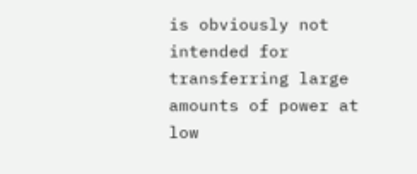is obviously not intended for transferring large amounts of power at low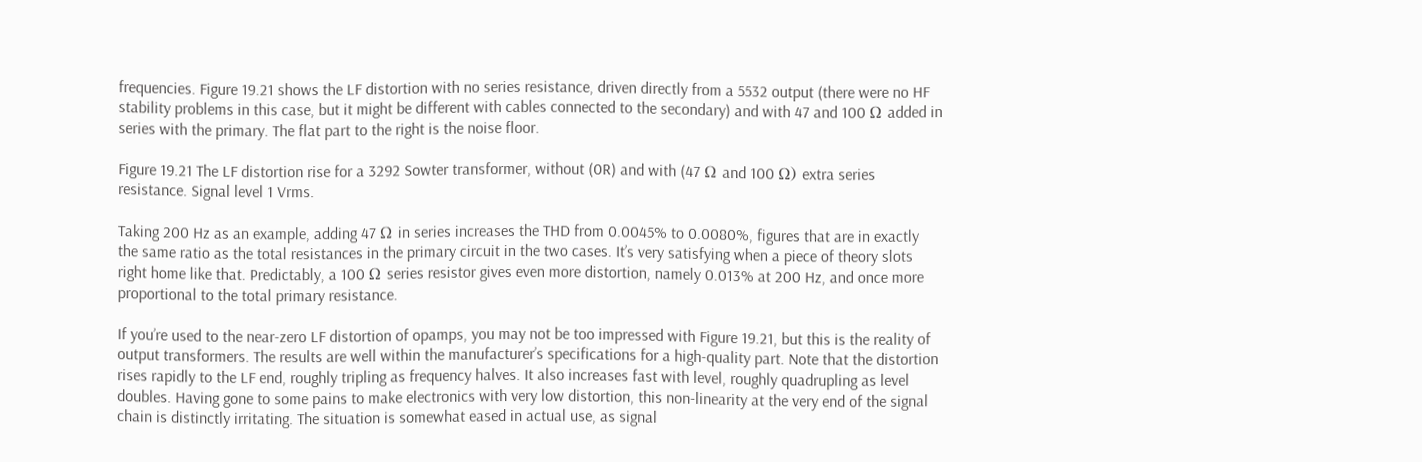frequencies. Figure 19.21 shows the LF distortion with no series resistance, driven directly from a 5532 output (there were no HF stability problems in this case, but it might be different with cables connected to the secondary) and with 47 and 100 Ω added in series with the primary. The flat part to the right is the noise floor.

Figure 19.21 The LF distortion rise for a 3292 Sowter transformer, without (0R) and with (47 Ω and 100 Ω) extra series resistance. Signal level 1 Vrms.

Taking 200 Hz as an example, adding 47 Ω in series increases the THD from 0.0045% to 0.0080%, figures that are in exactly the same ratio as the total resistances in the primary circuit in the two cases. It’s very satisfying when a piece of theory slots right home like that. Predictably, a 100 Ω series resistor gives even more distortion, namely 0.013% at 200 Hz, and once more proportional to the total primary resistance.

If you’re used to the near-zero LF distortion of opamps, you may not be too impressed with Figure 19.21, but this is the reality of output transformers. The results are well within the manufacturer’s specifications for a high-quality part. Note that the distortion rises rapidly to the LF end, roughly tripling as frequency halves. It also increases fast with level, roughly quadrupling as level doubles. Having gone to some pains to make electronics with very low distortion, this non-linearity at the very end of the signal chain is distinctly irritating. The situation is somewhat eased in actual use, as signal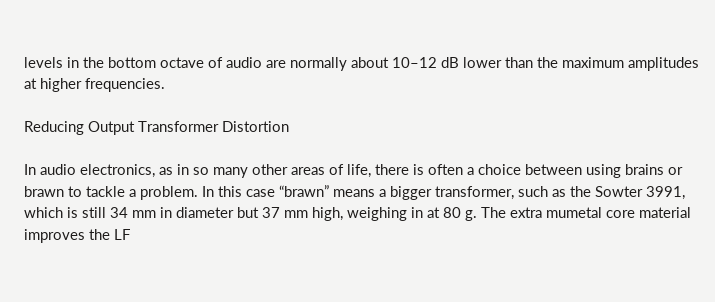levels in the bottom octave of audio are normally about 10–12 dB lower than the maximum amplitudes at higher frequencies.

Reducing Output Transformer Distortion

In audio electronics, as in so many other areas of life, there is often a choice between using brains or brawn to tackle a problem. In this case “brawn” means a bigger transformer, such as the Sowter 3991, which is still 34 mm in diameter but 37 mm high, weighing in at 80 g. The extra mumetal core material improves the LF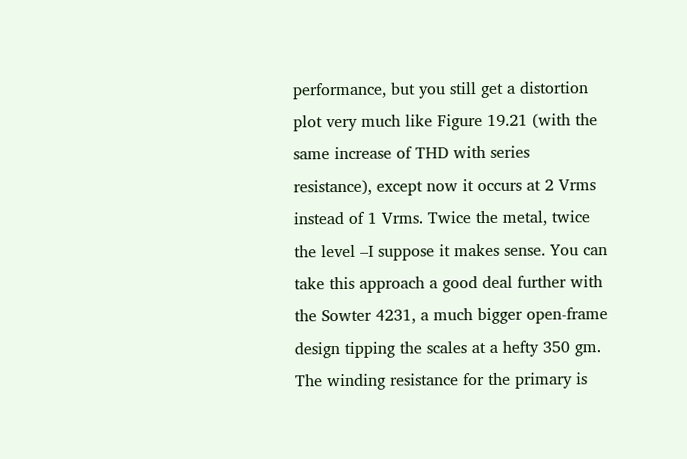performance, but you still get a distortion plot very much like Figure 19.21 (with the same increase of THD with series resistance), except now it occurs at 2 Vrms instead of 1 Vrms. Twice the metal, twice the level –I suppose it makes sense. You can take this approach a good deal further with the Sowter 4231, a much bigger open-frame design tipping the scales at a hefty 350 gm. The winding resistance for the primary is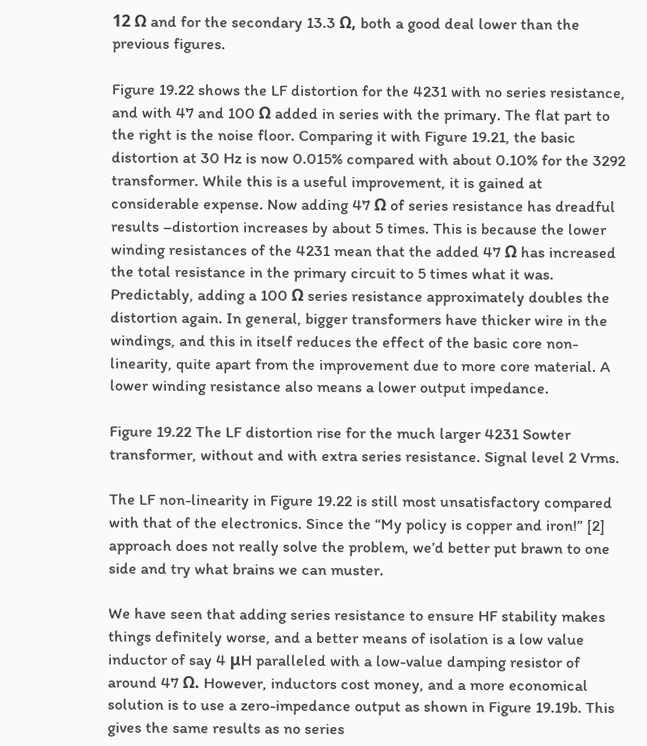12 Ω and for the secondary 13.3 Ω, both a good deal lower than the previous figures.

Figure 19.22 shows the LF distortion for the 4231 with no series resistance, and with 47 and 100 Ω added in series with the primary. The flat part to the right is the noise floor. Comparing it with Figure 19.21, the basic distortion at 30 Hz is now 0.015% compared with about 0.10% for the 3292 transformer. While this is a useful improvement, it is gained at considerable expense. Now adding 47 Ω of series resistance has dreadful results –distortion increases by about 5 times. This is because the lower winding resistances of the 4231 mean that the added 47 Ω has increased the total resistance in the primary circuit to 5 times what it was. Predictably, adding a 100 Ω series resistance approximately doubles the distortion again. In general, bigger transformers have thicker wire in the windings, and this in itself reduces the effect of the basic core non-linearity, quite apart from the improvement due to more core material. A lower winding resistance also means a lower output impedance.

Figure 19.22 The LF distortion rise for the much larger 4231 Sowter transformer, without and with extra series resistance. Signal level 2 Vrms.

The LF non-linearity in Figure 19.22 is still most unsatisfactory compared with that of the electronics. Since the “My policy is copper and iron!” [2] approach does not really solve the problem, we’d better put brawn to one side and try what brains we can muster.

We have seen that adding series resistance to ensure HF stability makes things definitely worse, and a better means of isolation is a low value inductor of say 4 μH paralleled with a low-value damping resistor of around 47 Ω. However, inductors cost money, and a more economical solution is to use a zero-impedance output as shown in Figure 19.19b. This gives the same results as no series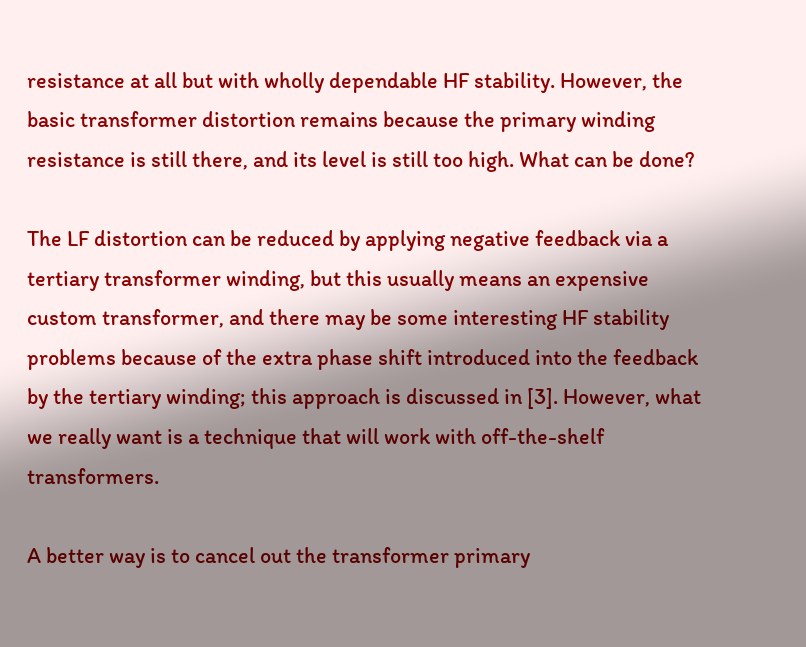resistance at all but with wholly dependable HF stability. However, the basic transformer distortion remains because the primary winding resistance is still there, and its level is still too high. What can be done?

The LF distortion can be reduced by applying negative feedback via a tertiary transformer winding, but this usually means an expensive custom transformer, and there may be some interesting HF stability problems because of the extra phase shift introduced into the feedback by the tertiary winding; this approach is discussed in [3]. However, what we really want is a technique that will work with off-the-shelf transformers.

A better way is to cancel out the transformer primary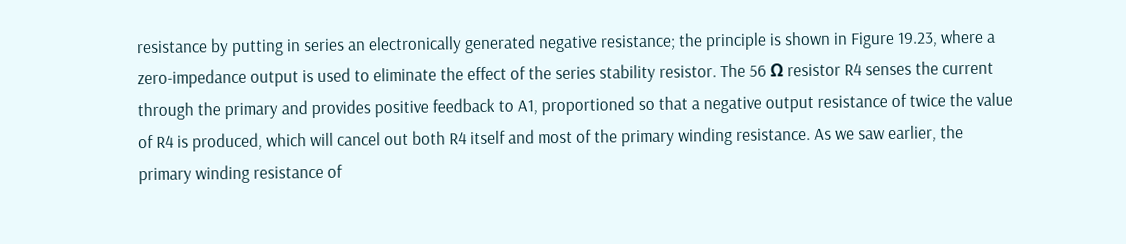resistance by putting in series an electronically generated negative resistance; the principle is shown in Figure 19.23, where a zero-impedance output is used to eliminate the effect of the series stability resistor. The 56 Ω resistor R4 senses the current through the primary and provides positive feedback to A1, proportioned so that a negative output resistance of twice the value of R4 is produced, which will cancel out both R4 itself and most of the primary winding resistance. As we saw earlier, the primary winding resistance of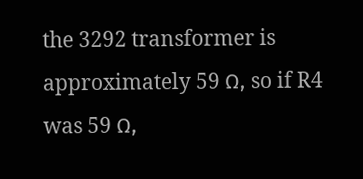the 3292 transformer is approximately 59 Ω, so if R4 was 59 Ω,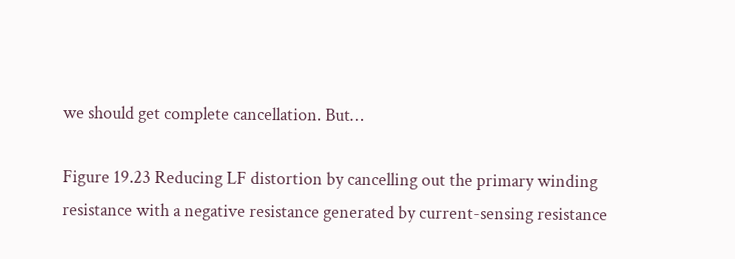we should get complete cancellation. But…

Figure 19.23 Reducing LF distortion by cancelling out the primary winding resistance with a negative resistance generated by current-sensing resistance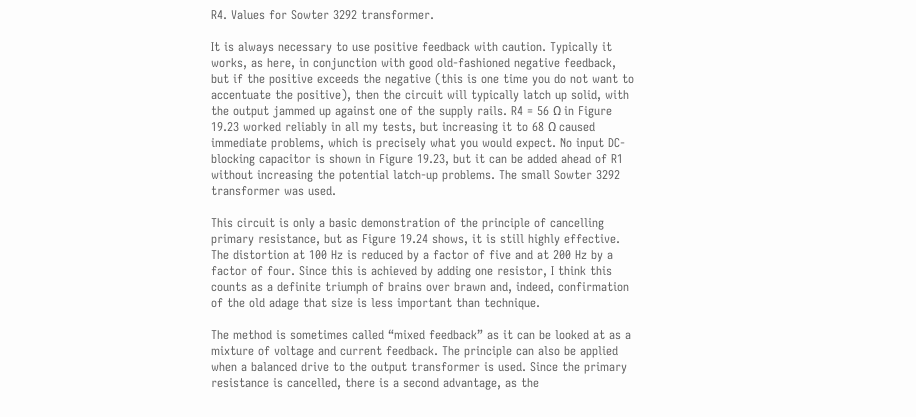R4. Values for Sowter 3292 transformer.

It is always necessary to use positive feedback with caution. Typically it works, as here, in conjunction with good old-fashioned negative feedback, but if the positive exceeds the negative (this is one time you do not want to accentuate the positive), then the circuit will typically latch up solid, with the output jammed up against one of the supply rails. R4 = 56 Ω in Figure 19.23 worked reliably in all my tests, but increasing it to 68 Ω caused immediate problems, which is precisely what you would expect. No input DC-blocking capacitor is shown in Figure 19.23, but it can be added ahead of R1 without increasing the potential latch-up problems. The small Sowter 3292 transformer was used.

This circuit is only a basic demonstration of the principle of cancelling primary resistance, but as Figure 19.24 shows, it is still highly effective. The distortion at 100 Hz is reduced by a factor of five and at 200 Hz by a factor of four. Since this is achieved by adding one resistor, I think this counts as a definite triumph of brains over brawn and, indeed, confirmation of the old adage that size is less important than technique.

The method is sometimes called “mixed feedback” as it can be looked at as a mixture of voltage and current feedback. The principle can also be applied when a balanced drive to the output transformer is used. Since the primary resistance is cancelled, there is a second advantage, as the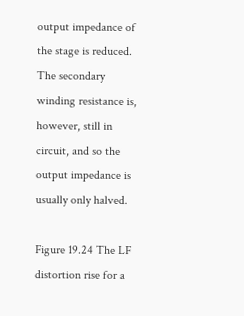output impedance of the stage is reduced. The secondary winding resistance is, however, still in circuit, and so the output impedance is usually only halved.

Figure 19.24 The LF distortion rise for a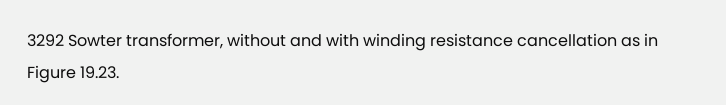3292 Sowter transformer, without and with winding resistance cancellation as in Figure 19.23.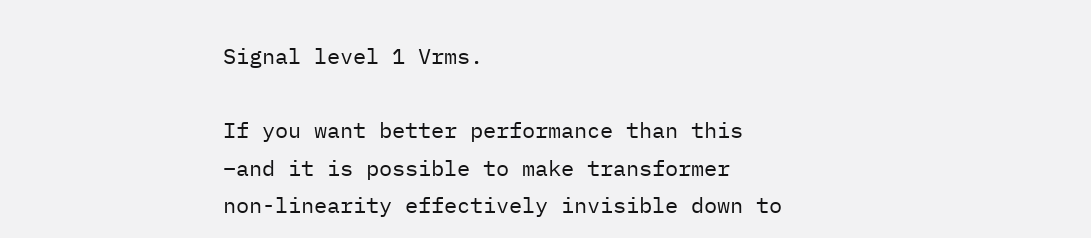Signal level 1 Vrms.

If you want better performance than this –and it is possible to make transformer non-linearity effectively invisible down to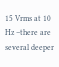15 Vrms at 10 Hz –there are several deeper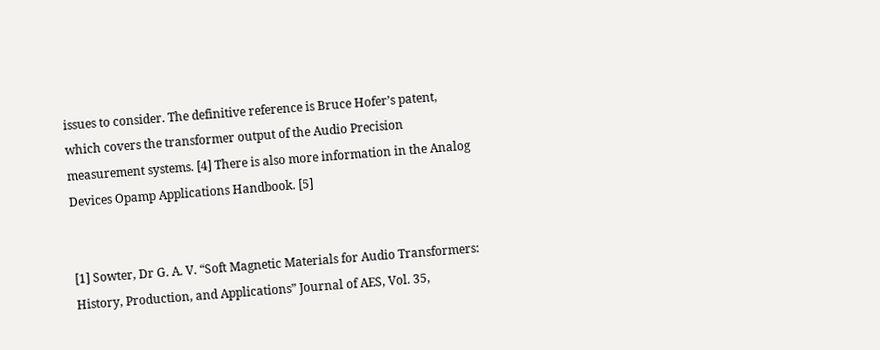issues to consider. The definitive reference is Bruce Hofer’s patent, which covers the transformer output of the Audio Precision measurement systems. [4] There is also more information in the Analog Devices Opamp Applications Handbook. [5]


[1] Sowter, Dr G. A. V. “Soft Magnetic Materials for Audio Transformers: History, Production, and Applications” Journal of AES, Vol. 35,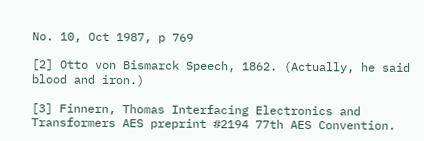No. 10, Oct 1987, p 769

[2] Otto von Bismarck Speech, 1862. (Actually, he said blood and iron.)

[3] Finnern, Thomas Interfacing Electronics and Transformers AES preprint #2194 77th AES Convention.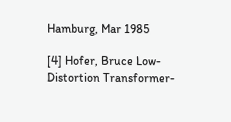Hamburg, Mar 1985

[4] Hofer, Bruce Low-Distortion Transformer-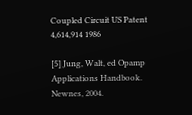Coupled Circuit US Patent 4,614,914 1986

[5] Jung, Walt, ed Opamp Applications Handbook. Newnes, 2004.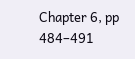Chapter 6, pp 484–491